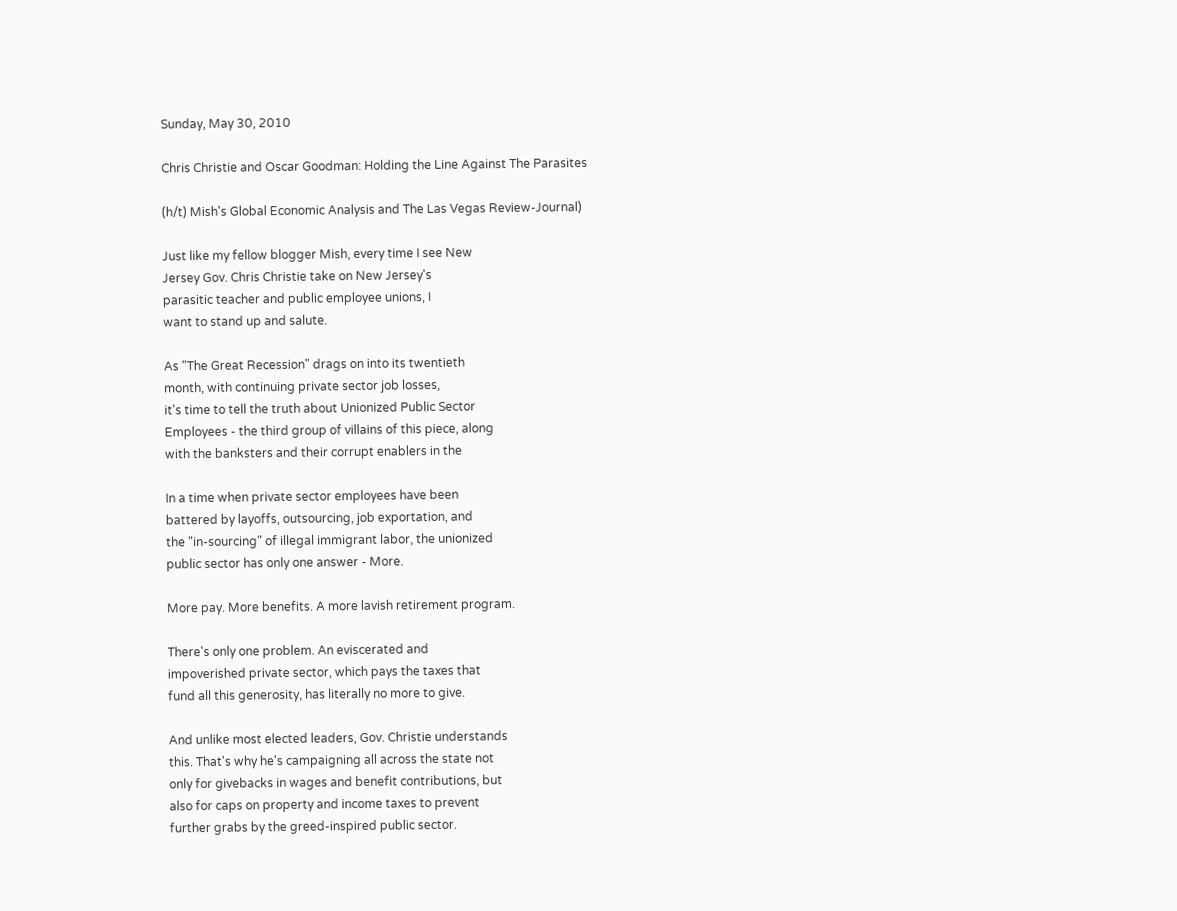Sunday, May 30, 2010

Chris Christie and Oscar Goodman: Holding the Line Against The Parasites

(h/t) Mish's Global Economic Analysis and The Las Vegas Review-Journal)

Just like my fellow blogger Mish, every time I see New
Jersey Gov. Chris Christie take on New Jersey's
parasitic teacher and public employee unions, I
want to stand up and salute.

As "The Great Recession" drags on into its twentieth
month, with continuing private sector job losses,
it's time to tell the truth about Unionized Public Sector
Employees - the third group of villains of this piece, along
with the banksters and their corrupt enablers in the

In a time when private sector employees have been
battered by layoffs, outsourcing, job exportation, and
the "in-sourcing" of illegal immigrant labor, the unionized
public sector has only one answer - More.

More pay. More benefits. A more lavish retirement program.

There's only one problem. An eviscerated and
impoverished private sector, which pays the taxes that
fund all this generosity, has literally no more to give.

And unlike most elected leaders, Gov. Christie understands
this. That's why he's campaigning all across the state not
only for givebacks in wages and benefit contributions, but
also for caps on property and income taxes to prevent
further grabs by the greed-inspired public sector.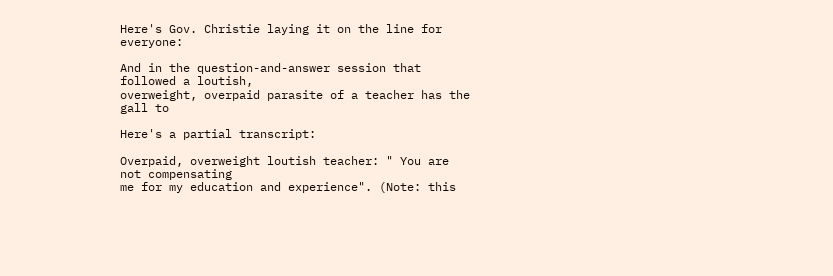Here's Gov. Christie laying it on the line for everyone:

And in the question-and-answer session that followed a loutish,
overweight, overpaid parasite of a teacher has the gall to

Here's a partial transcript:

Overpaid, overweight loutish teacher: " You are not compensating
me for my education and experience". (Note: this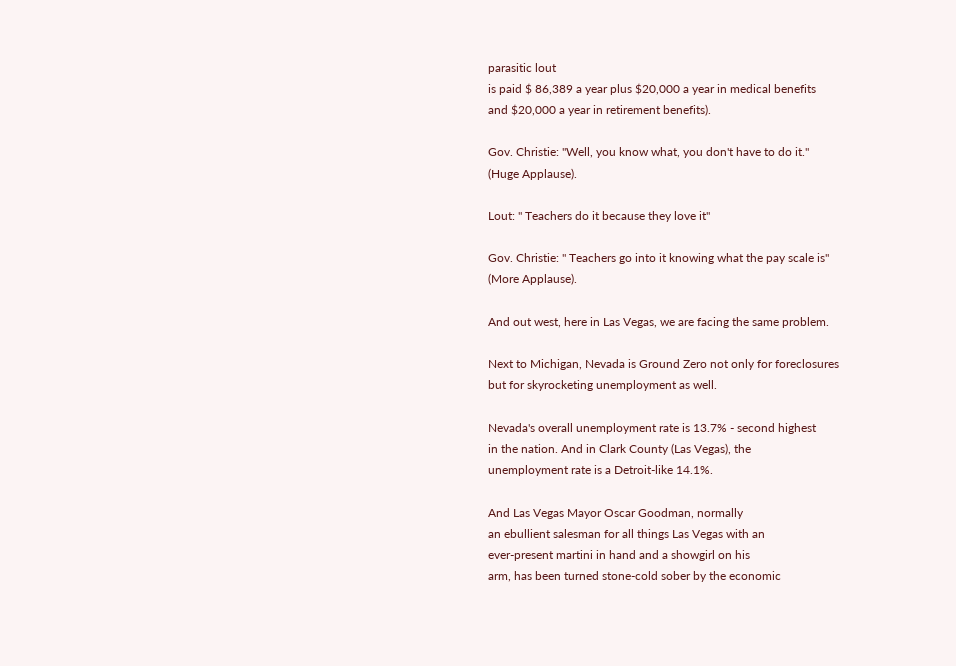parasitic lout
is paid $ 86,389 a year plus $20,000 a year in medical benefits
and $20,000 a year in retirement benefits).

Gov. Christie: "Well, you know what, you don't have to do it."
(Huge Applause).

Lout: " Teachers do it because they love it"

Gov. Christie: " Teachers go into it knowing what the pay scale is"
(More Applause).

And out west, here in Las Vegas, we are facing the same problem.

Next to Michigan, Nevada is Ground Zero not only for foreclosures
but for skyrocketing unemployment as well.

Nevada's overall unemployment rate is 13.7% - second highest
in the nation. And in Clark County (Las Vegas), the
unemployment rate is a Detroit-like 14.1%.

And Las Vegas Mayor Oscar Goodman, normally
an ebullient salesman for all things Las Vegas with an
ever-present martini in hand and a showgirl on his
arm, has been turned stone-cold sober by the economic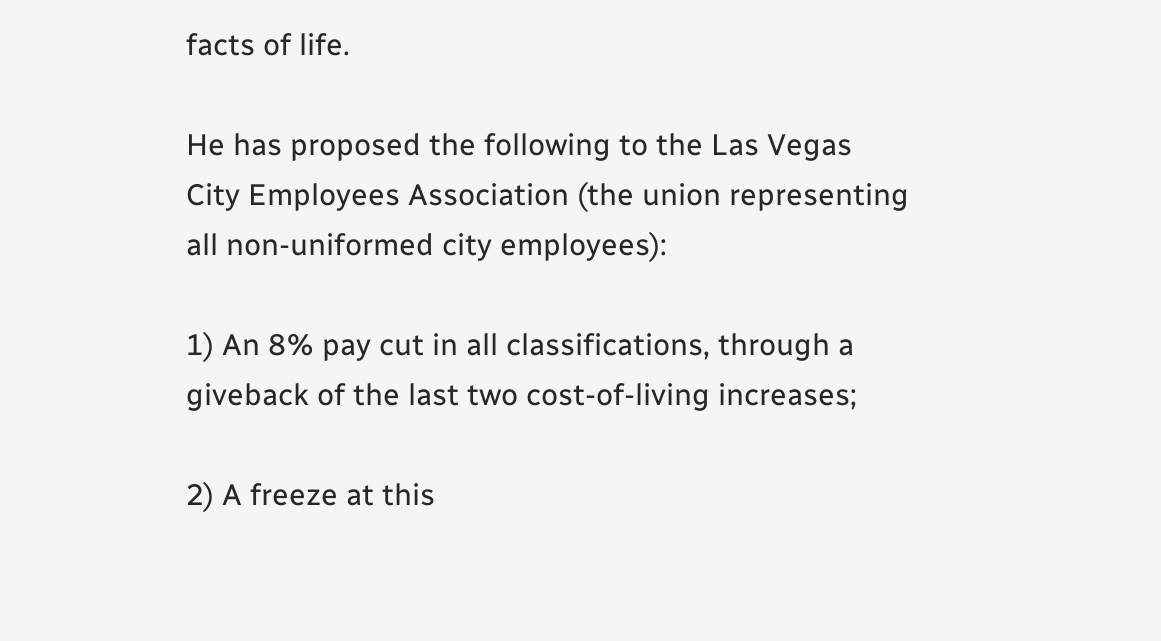facts of life.

He has proposed the following to the Las Vegas
City Employees Association (the union representing
all non-uniformed city employees):

1) An 8% pay cut in all classifications, through a
giveback of the last two cost-of-living increases;

2) A freeze at this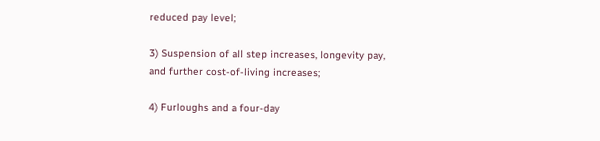reduced pay level;

3) Suspension of all step increases, longevity pay,
and further cost-of-living increases;

4) Furloughs and a four-day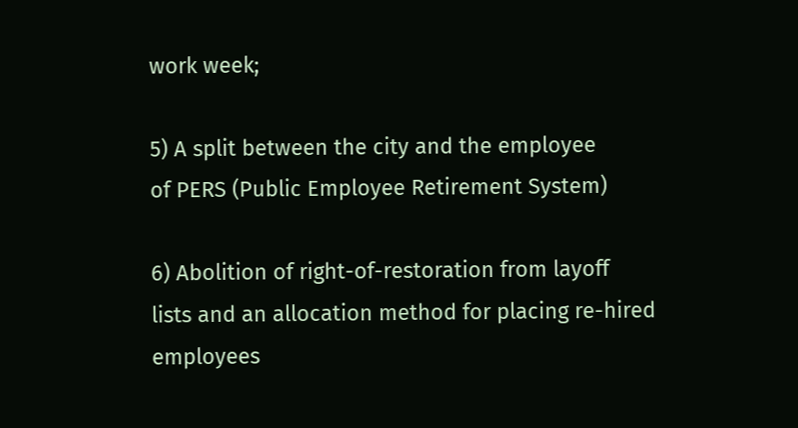work week;

5) A split between the city and the employee
of PERS (Public Employee Retirement System)

6) Abolition of right-of-restoration from layoff
lists and an allocation method for placing re-hired
employees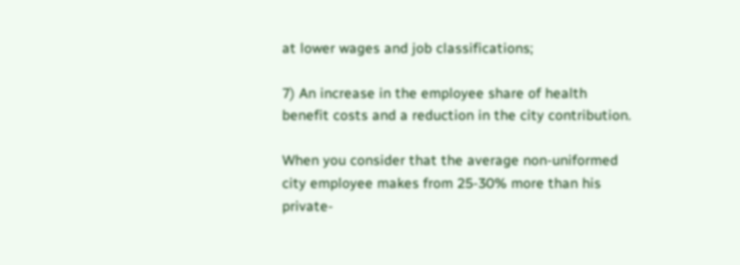at lower wages and job classifications;

7) An increase in the employee share of health
benefit costs and a reduction in the city contribution.

When you consider that the average non-uniformed
city employee makes from 25-30% more than his
private-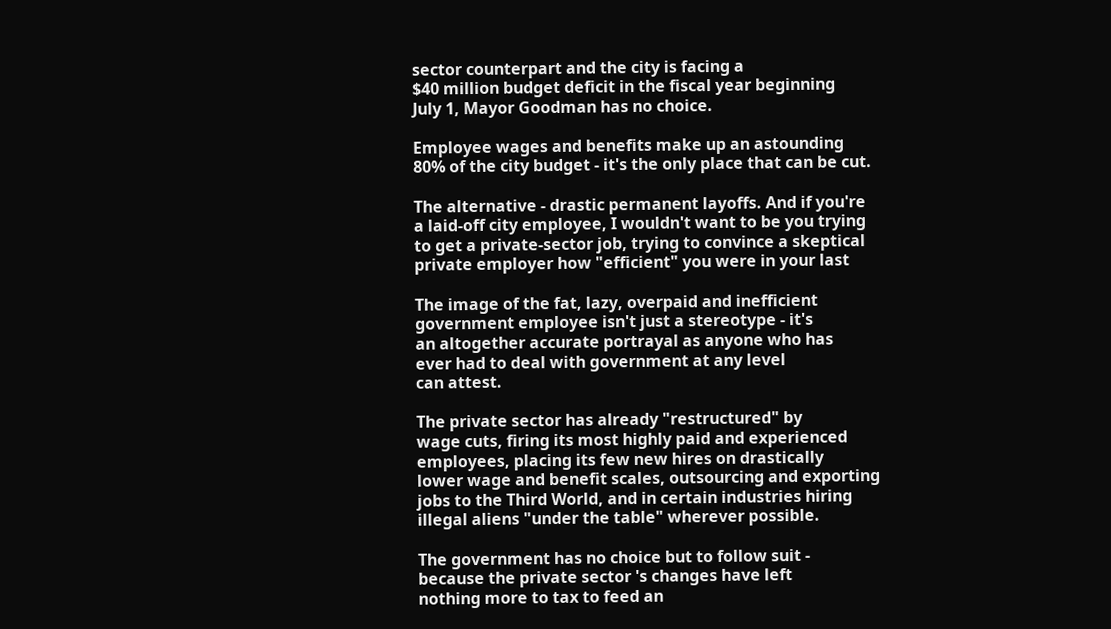sector counterpart and the city is facing a
$40 million budget deficit in the fiscal year beginning
July 1, Mayor Goodman has no choice.

Employee wages and benefits make up an astounding
80% of the city budget - it's the only place that can be cut.

The alternative - drastic permanent layoffs. And if you're
a laid-off city employee, I wouldn't want to be you trying
to get a private-sector job, trying to convince a skeptical
private employer how "efficient" you were in your last

The image of the fat, lazy, overpaid and inefficient
government employee isn't just a stereotype - it's
an altogether accurate portrayal as anyone who has
ever had to deal with government at any level
can attest.

The private sector has already "restructured" by
wage cuts, firing its most highly paid and experienced
employees, placing its few new hires on drastically
lower wage and benefit scales, outsourcing and exporting
jobs to the Third World, and in certain industries hiring
illegal aliens "under the table" wherever possible.

The government has no choice but to follow suit -
because the private sector 's changes have left
nothing more to tax to feed an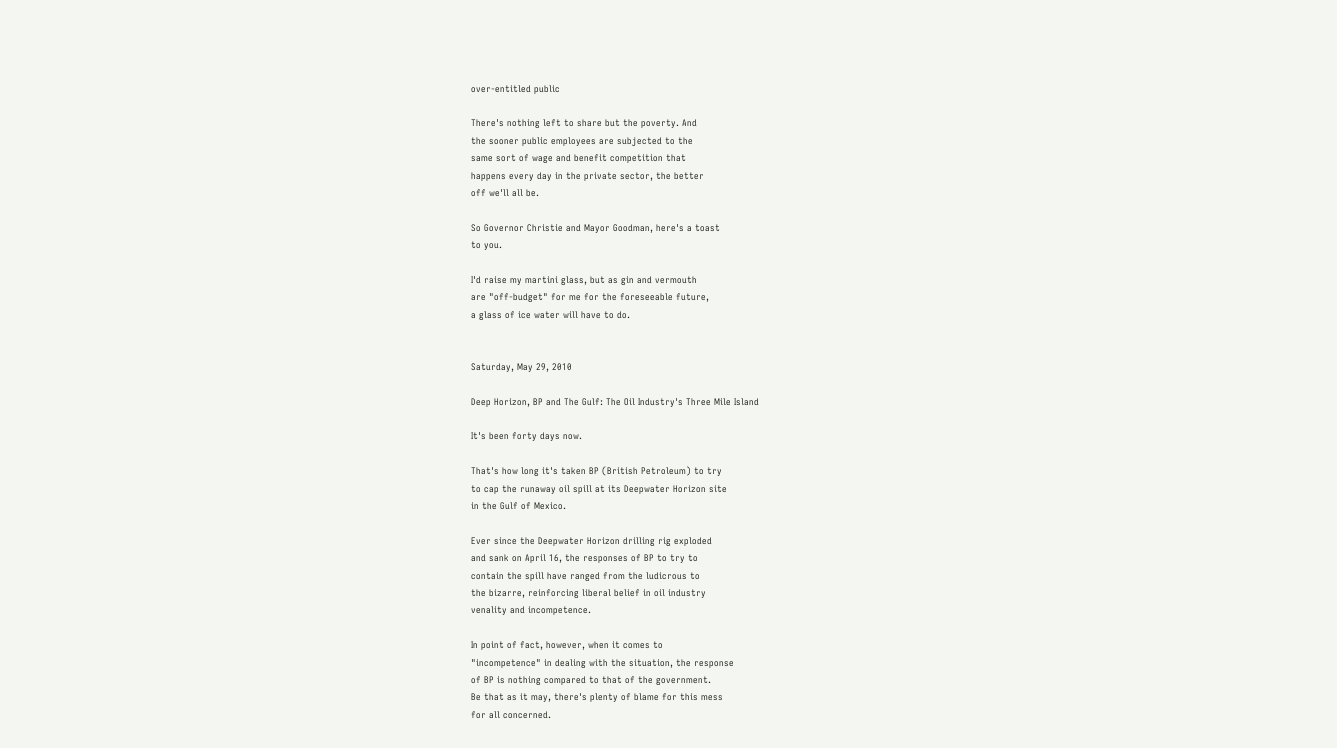over-entitled public

There's nothing left to share but the poverty. And
the sooner public employees are subjected to the
same sort of wage and benefit competition that
happens every day in the private sector, the better
off we'll all be.

So Governor Christie and Mayor Goodman, here's a toast
to you.

I'd raise my martini glass, but as gin and vermouth
are "off-budget" for me for the foreseeable future,
a glass of ice water will have to do.


Saturday, May 29, 2010

Deep Horizon, BP and The Gulf: The Oil Industry's Three Mile Island

It's been forty days now.

That's how long it's taken BP (British Petroleum) to try
to cap the runaway oil spill at its Deepwater Horizon site
in the Gulf of Mexico.

Ever since the Deepwater Horizon drilling rig exploded
and sank on April 16, the responses of BP to try to
contain the spill have ranged from the ludicrous to
the bizarre, reinforcing liberal belief in oil industry
venality and incompetence.

In point of fact, however, when it comes to
"incompetence" in dealing with the situation, the response
of BP is nothing compared to that of the government.
Be that as it may, there's plenty of blame for this mess
for all concerned.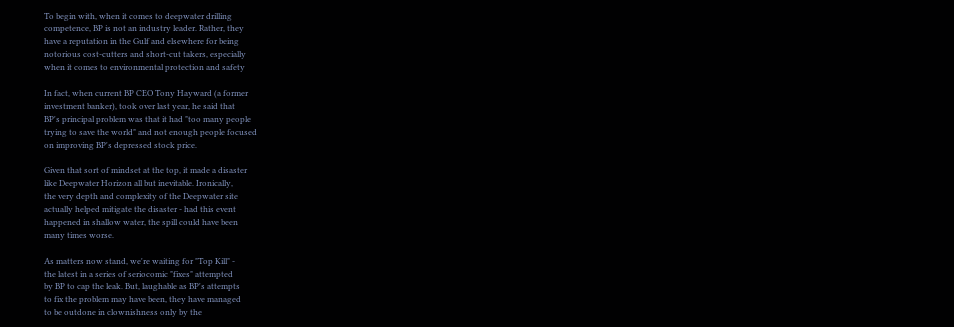To begin with, when it comes to deepwater drilling
competence, BP is not an industry leader. Rather, they
have a reputation in the Gulf and elsewhere for being
notorious cost-cutters and short-cut takers, especially
when it comes to environmental protection and safety

In fact, when current BP CEO Tony Hayward (a former
investment banker), took over last year, he said that
BP's principal problem was that it had "too many people
trying to save the world" and not enough people focused
on improving BP's depressed stock price.

Given that sort of mindset at the top, it made a disaster
like Deepwater Horizon all but inevitable. Ironically,
the very depth and complexity of the Deepwater site
actually helped mitigate the disaster - had this event
happened in shallow water, the spill could have been
many times worse.

As matters now stand, we're waiting for "Top Kill" -
the latest in a series of seriocomic "fixes" attempted
by BP to cap the leak. But, laughable as BP's attempts
to fix the problem may have been, they have managed
to be outdone in clownishness only by the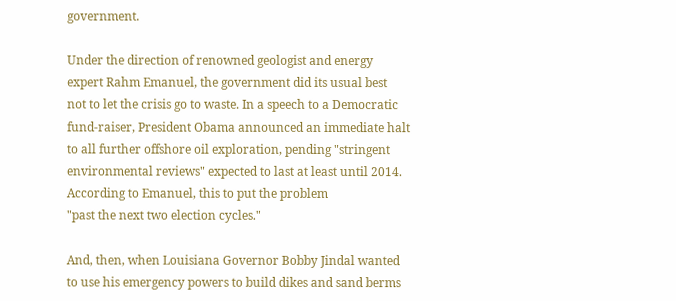government.

Under the direction of renowned geologist and energy
expert Rahm Emanuel, the government did its usual best
not to let the crisis go to waste. In a speech to a Democratic
fund-raiser, President Obama announced an immediate halt
to all further offshore oil exploration, pending "stringent
environmental reviews" expected to last at least until 2014.
According to Emanuel, this to put the problem
"past the next two election cycles."

And, then, when Louisiana Governor Bobby Jindal wanted
to use his emergency powers to build dikes and sand berms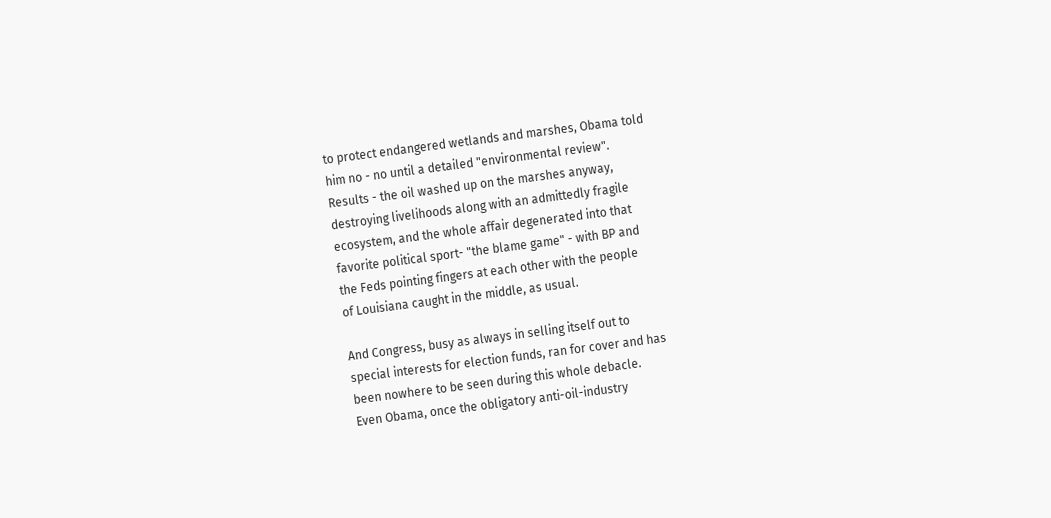to protect endangered wetlands and marshes, Obama told
him no - no until a detailed "environmental review".
Results - the oil washed up on the marshes anyway,
destroying livelihoods along with an admittedly fragile
ecosystem, and the whole affair degenerated into that
favorite political sport- "the blame game" - with BP and
the Feds pointing fingers at each other with the people
of Louisiana caught in the middle, as usual.

And Congress, busy as always in selling itself out to
special interests for election funds, ran for cover and has
been nowhere to be seen during this whole debacle.
Even Obama, once the obligatory anti-oil-industry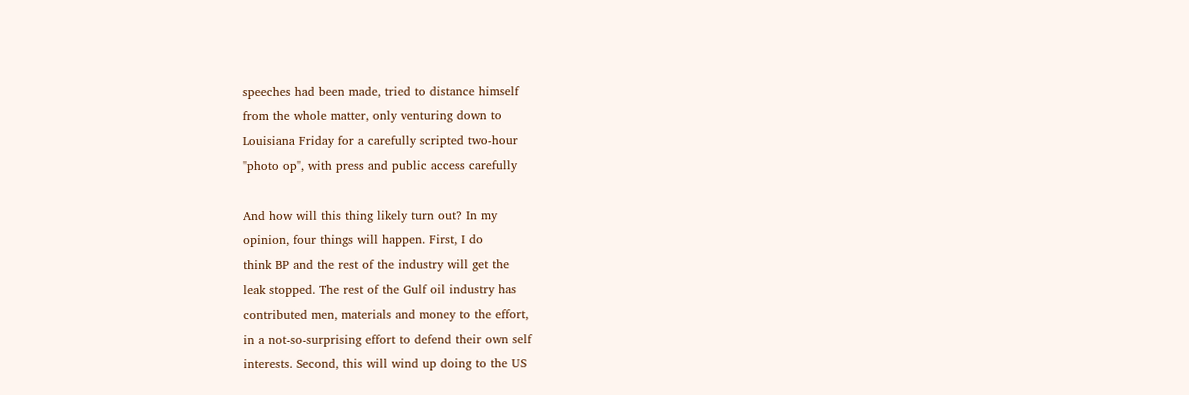speeches had been made, tried to distance himself
from the whole matter, only venturing down to
Louisiana Friday for a carefully scripted two-hour
"photo op", with press and public access carefully

And how will this thing likely turn out? In my
opinion, four things will happen. First, I do
think BP and the rest of the industry will get the
leak stopped. The rest of the Gulf oil industry has
contributed men, materials and money to the effort,
in a not-so-surprising effort to defend their own self
interests. Second, this will wind up doing to the US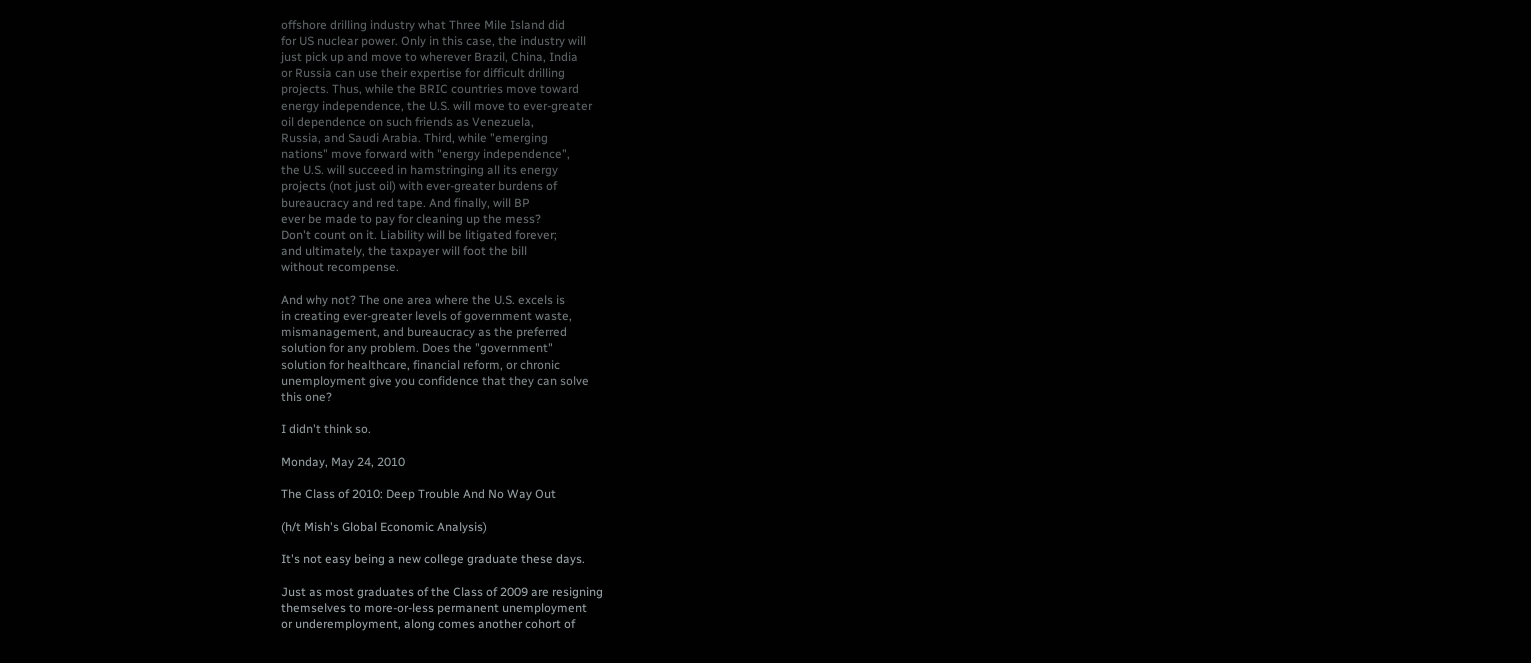offshore drilling industry what Three Mile Island did
for US nuclear power. Only in this case, the industry will
just pick up and move to wherever Brazil, China, India
or Russia can use their expertise for difficult drilling
projects. Thus, while the BRIC countries move toward
energy independence, the U.S. will move to ever-greater
oil dependence on such friends as Venezuela,
Russia, and Saudi Arabia. Third, while "emerging
nations" move forward with "energy independence",
the U.S. will succeed in hamstringing all its energy
projects (not just oil) with ever-greater burdens of
bureaucracy and red tape. And finally, will BP
ever be made to pay for cleaning up the mess?
Don't count on it. Liability will be litigated forever;
and ultimately, the taxpayer will foot the bill
without recompense.

And why not? The one area where the U.S. excels is
in creating ever-greater levels of government waste,
mismanagement, and bureaucracy as the preferred
solution for any problem. Does the "government"
solution for healthcare, financial reform, or chronic
unemployment give you confidence that they can solve
this one?

I didn't think so.

Monday, May 24, 2010

The Class of 2010: Deep Trouble And No Way Out

(h/t Mish's Global Economic Analysis)

It's not easy being a new college graduate these days.

Just as most graduates of the Class of 2009 are resigning
themselves to more-or-less permanent unemployment
or underemployment, along comes another cohort of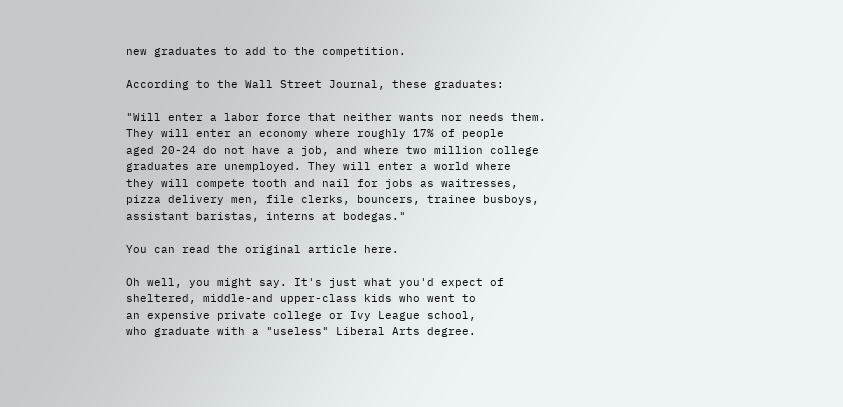new graduates to add to the competition.

According to the Wall Street Journal, these graduates:

"Will enter a labor force that neither wants nor needs them.
They will enter an economy where roughly 17% of people
aged 20-24 do not have a job, and where two million college
graduates are unemployed. They will enter a world where
they will compete tooth and nail for jobs as waitresses,
pizza delivery men, file clerks, bouncers, trainee busboys,
assistant baristas, interns at bodegas."

You can read the original article here.

Oh well, you might say. It's just what you'd expect of
sheltered, middle-and upper-class kids who went to
an expensive private college or Ivy League school,
who graduate with a "useless" Liberal Arts degree.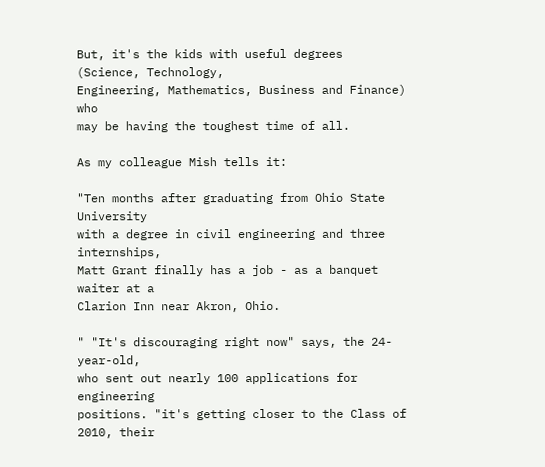But, it's the kids with useful degrees (Science, Technology,
Engineering, Mathematics, Business and Finance) who
may be having the toughest time of all.

As my colleague Mish tells it:

"Ten months after graduating from Ohio State University
with a degree in civil engineering and three internships,
Matt Grant finally has a job - as a banquet waiter at a
Clarion Inn near Akron, Ohio.

" "It's discouraging right now" says, the 24-year-old,
who sent out nearly 100 applications for engineering
positions. "it's getting closer to the Class of 2010, their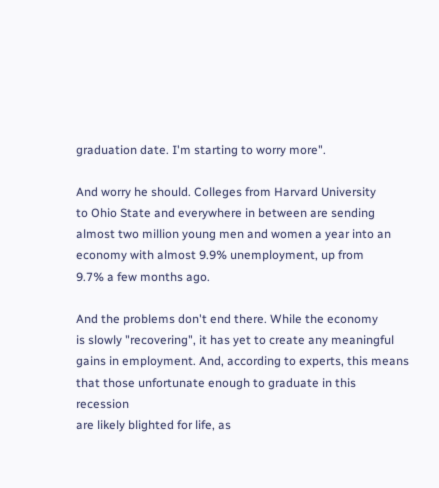graduation date. I'm starting to worry more".

And worry he should. Colleges from Harvard University
to Ohio State and everywhere in between are sending
almost two million young men and women a year into an
economy with almost 9.9% unemployment, up from
9.7% a few months ago.

And the problems don't end there. While the economy
is slowly "recovering", it has yet to create any meaningful
gains in employment. And, according to experts, this means
that those unfortunate enough to graduate in this recession
are likely blighted for life, as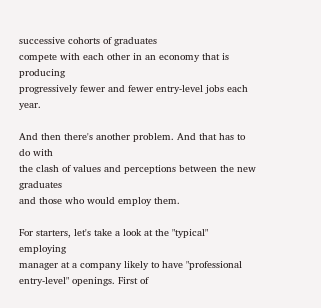successive cohorts of graduates
compete with each other in an economy that is producing
progressively fewer and fewer entry-level jobs each year.

And then there's another problem. And that has to do with
the clash of values and perceptions between the new graduates
and those who would employ them.

For starters, let's take a look at the "typical" employing
manager at a company likely to have "professional
entry-level" openings. First of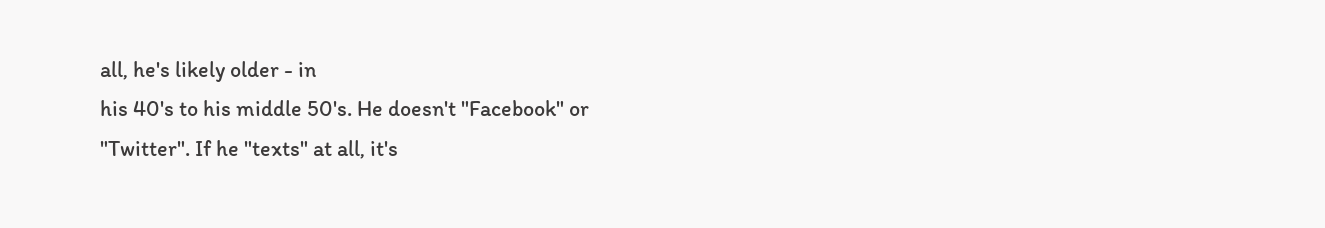all, he's likely older - in
his 40's to his middle 50's. He doesn't "Facebook" or
"Twitter". If he "texts" at all, it's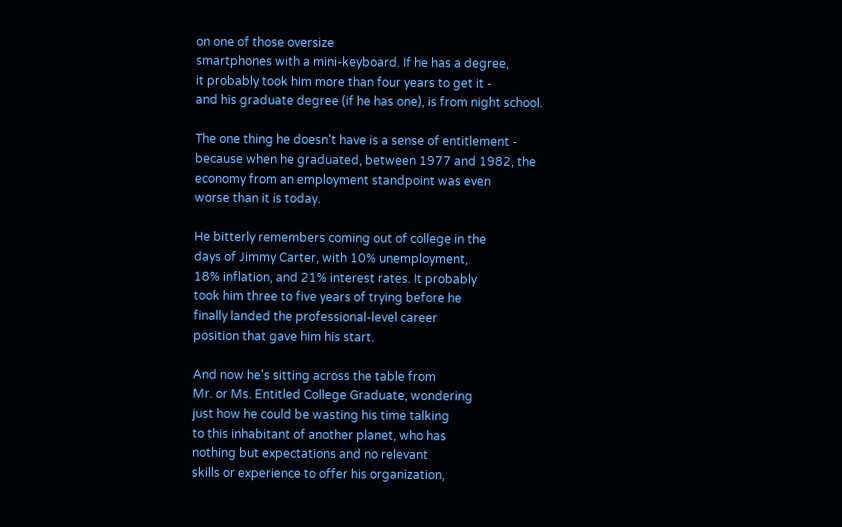on one of those oversize
smartphones with a mini-keyboard. If he has a degree,
it probably took him more than four years to get it -
and his graduate degree (if he has one), is from night school.

The one thing he doesn't have is a sense of entitlement -
because when he graduated, between 1977 and 1982, the
economy from an employment standpoint was even
worse than it is today.

He bitterly remembers coming out of college in the
days of Jimmy Carter, with 10% unemployment,
18% inflation, and 21% interest rates. It probably
took him three to five years of trying before he
finally landed the professional-level career
position that gave him his start.

And now he's sitting across the table from
Mr. or Ms. Entitled College Graduate, wondering
just how he could be wasting his time talking
to this inhabitant of another planet, who has
nothing but expectations and no relevant
skills or experience to offer his organization,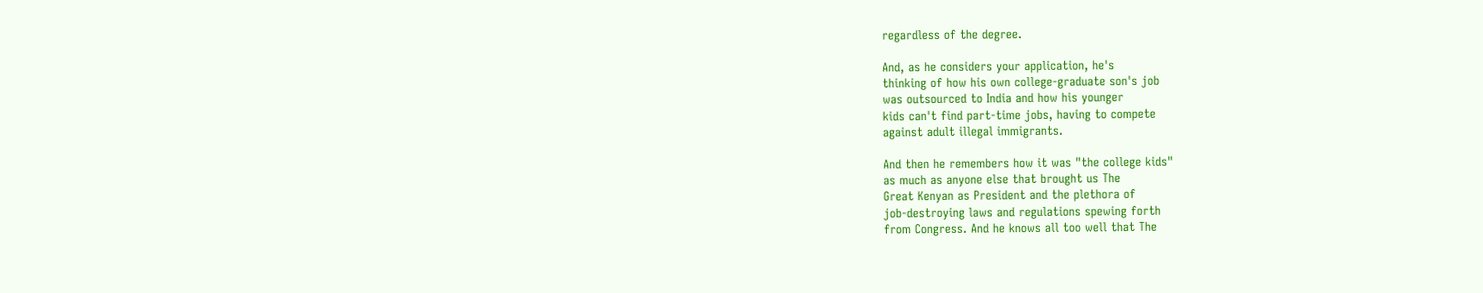regardless of the degree.

And, as he considers your application, he's
thinking of how his own college-graduate son's job
was outsourced to India and how his younger
kids can't find part-time jobs, having to compete
against adult illegal immigrants.

And then he remembers how it was "the college kids"
as much as anyone else that brought us The
Great Kenyan as President and the plethora of
job-destroying laws and regulations spewing forth
from Congress. And he knows all too well that The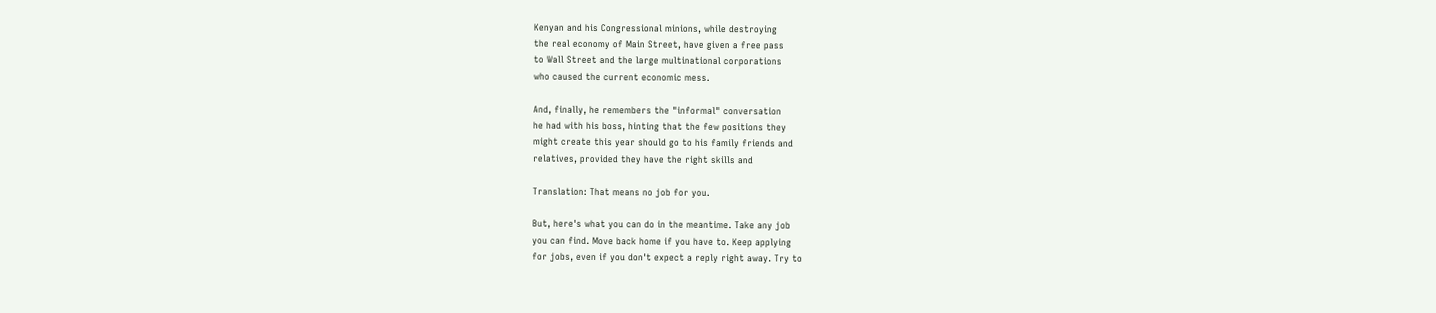Kenyan and his Congressional minions, while destroying
the real economy of Main Street, have given a free pass
to Wall Street and the large multinational corporations
who caused the current economic mess.

And, finally, he remembers the "informal" conversation
he had with his boss, hinting that the few positions they
might create this year should go to his family friends and
relatives, provided they have the right skills and

Translation: That means no job for you.

But, here's what you can do in the meantime. Take any job
you can find. Move back home if you have to. Keep applying
for jobs, even if you don't expect a reply right away. Try to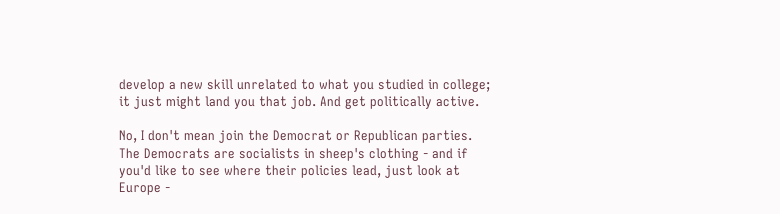develop a new skill unrelated to what you studied in college;
it just might land you that job. And get politically active.

No, I don't mean join the Democrat or Republican parties.
The Democrats are socialists in sheep's clothing - and if
you'd like to see where their policies lead, just look at
Europe -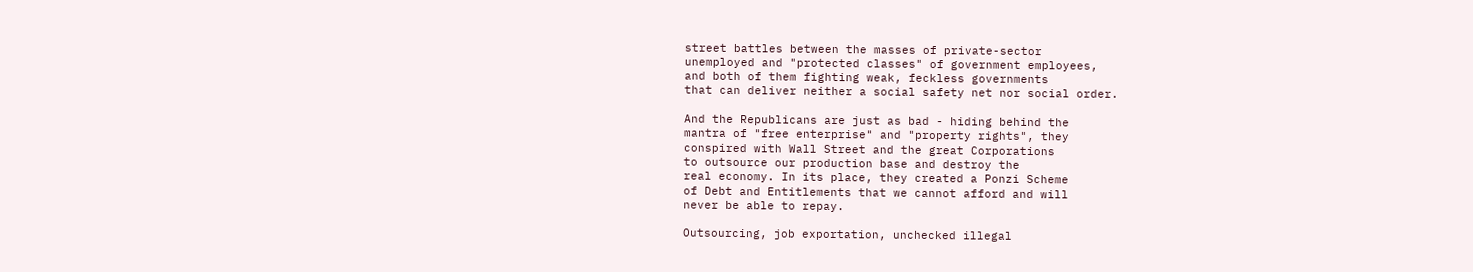street battles between the masses of private-sector
unemployed and "protected classes" of government employees,
and both of them fighting weak, feckless governments
that can deliver neither a social safety net nor social order.

And the Republicans are just as bad - hiding behind the
mantra of "free enterprise" and "property rights", they
conspired with Wall Street and the great Corporations
to outsource our production base and destroy the
real economy. In its place, they created a Ponzi Scheme
of Debt and Entitlements that we cannot afford and will
never be able to repay.

Outsourcing, job exportation, unchecked illegal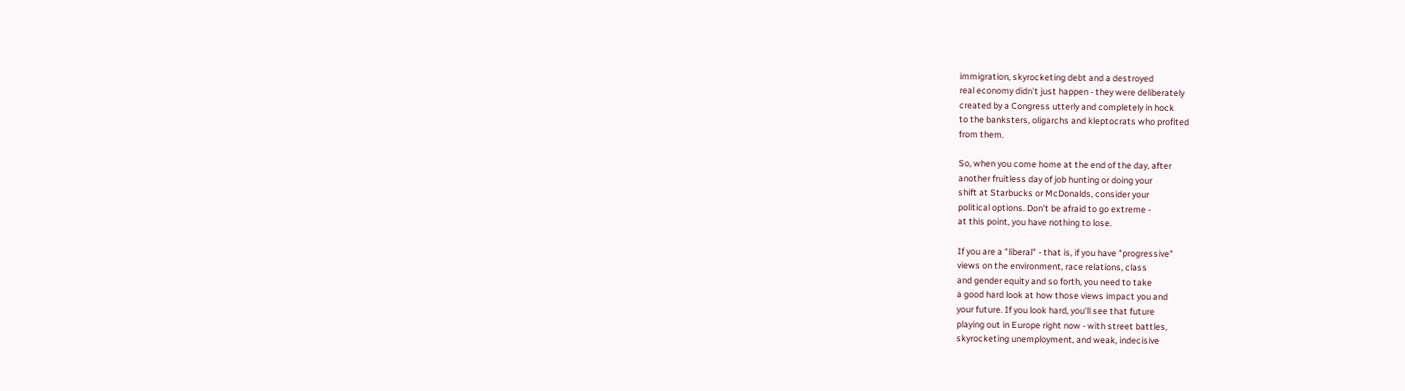immigration, skyrocketing debt and a destroyed
real economy didn't just happen - they were deliberately
created by a Congress utterly and completely in hock
to the banksters, oligarchs and kleptocrats who profited
from them.

So, when you come home at the end of the day, after
another fruitless day of job hunting or doing your
shift at Starbucks or McDonalds, consider your
political options. Don't be afraid to go extreme -
at this point, you have nothing to lose.

If you are a "liberal" - that is, if you have "progressive"
views on the environment, race relations, class
and gender equity and so forth, you need to take
a good hard look at how those views impact you and
your future. If you look hard, you'll see that future
playing out in Europe right now - with street battles,
skyrocketing unemployment, and weak, indecisive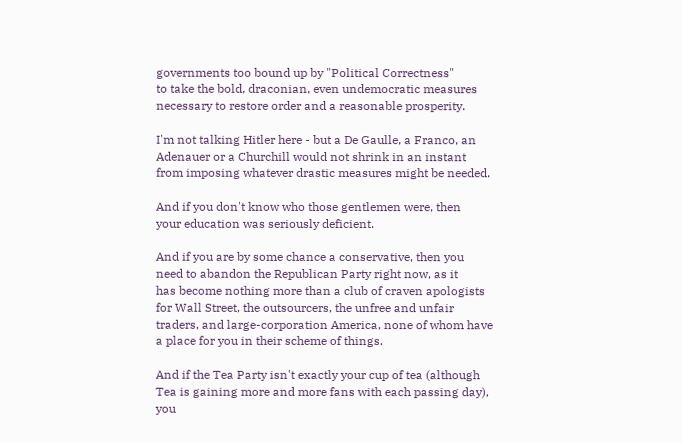governments too bound up by "Political Correctness"
to take the bold, draconian, even undemocratic measures
necessary to restore order and a reasonable prosperity.

I'm not talking Hitler here - but a De Gaulle, a Franco, an
Adenauer or a Churchill would not shrink in an instant
from imposing whatever drastic measures might be needed.

And if you don't know who those gentlemen were, then
your education was seriously deficient.

And if you are by some chance a conservative, then you
need to abandon the Republican Party right now, as it
has become nothing more than a club of craven apologists
for Wall Street, the outsourcers, the unfree and unfair
traders, and large-corporation America, none of whom have
a place for you in their scheme of things.

And if the Tea Party isn't exactly your cup of tea (although
Tea is gaining more and more fans with each passing day),
you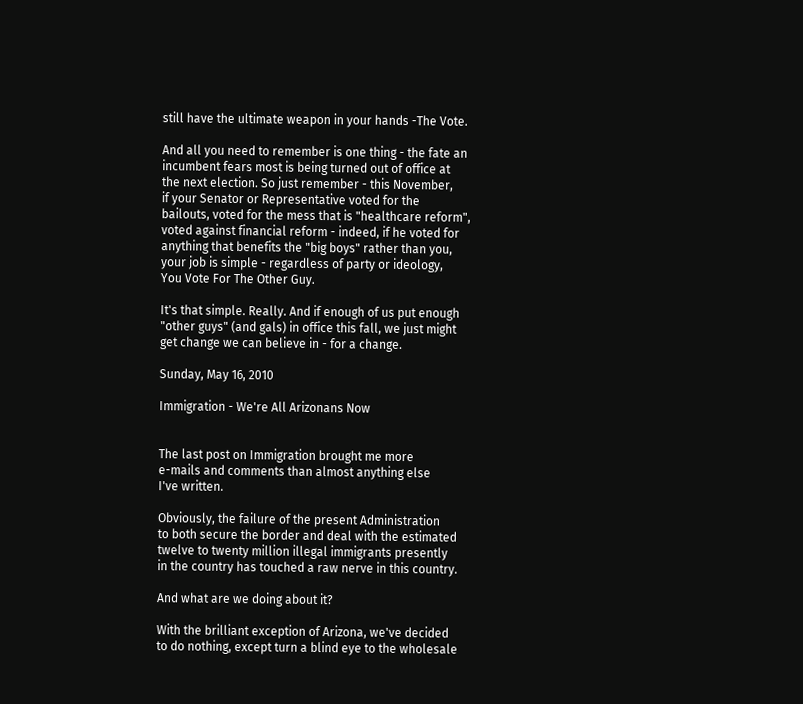still have the ultimate weapon in your hands -The Vote.

And all you need to remember is one thing - the fate an
incumbent fears most is being turned out of office at
the next election. So just remember - this November,
if your Senator or Representative voted for the
bailouts, voted for the mess that is "healthcare reform",
voted against financial reform - indeed, if he voted for
anything that benefits the "big boys" rather than you,
your job is simple - regardless of party or ideology,
You Vote For The Other Guy.

It's that simple. Really. And if enough of us put enough
"other guys" (and gals) in office this fall, we just might
get change we can believe in - for a change.

Sunday, May 16, 2010

Immigration - We're All Arizonans Now


The last post on Immigration brought me more
e-mails and comments than almost anything else
I've written.

Obviously, the failure of the present Administration
to both secure the border and deal with the estimated
twelve to twenty million illegal immigrants presently
in the country has touched a raw nerve in this country.

And what are we doing about it?

With the brilliant exception of Arizona, we've decided
to do nothing, except turn a blind eye to the wholesale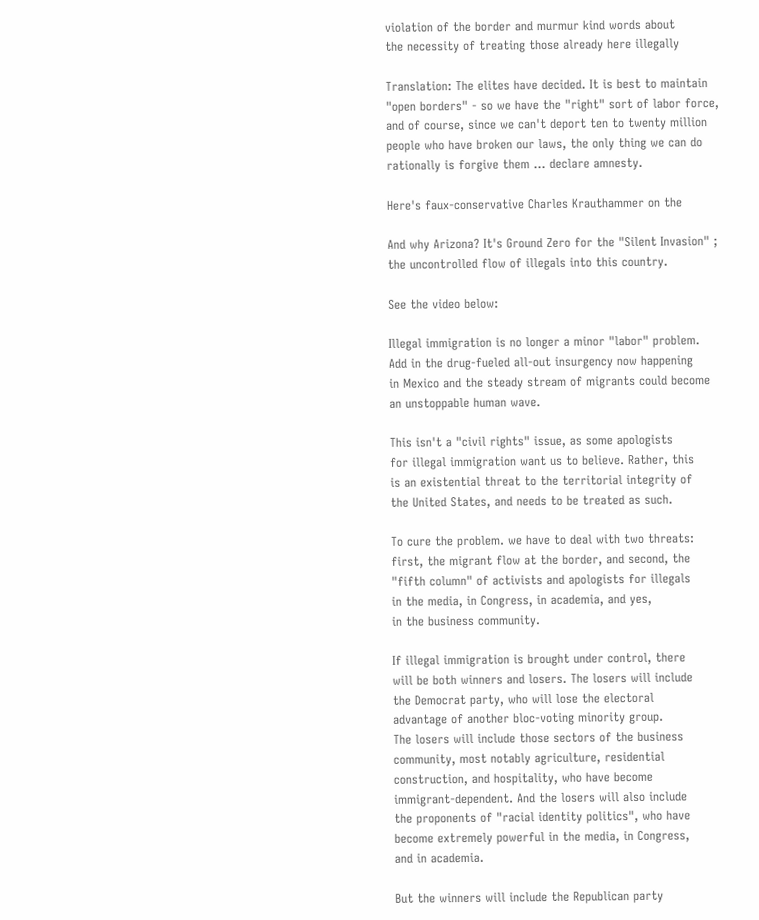violation of the border and murmur kind words about
the necessity of treating those already here illegally

Translation: The elites have decided. It is best to maintain
"open borders" - so we have the "right" sort of labor force,
and of course, since we can't deport ten to twenty million
people who have broken our laws, the only thing we can do
rationally is forgive them ... declare amnesty.

Here's faux-conservative Charles Krauthammer on the

And why Arizona? It's Ground Zero for the "Silent Invasion" ;
the uncontrolled flow of illegals into this country.

See the video below:

Illegal immigration is no longer a minor "labor" problem.
Add in the drug-fueled all-out insurgency now happening
in Mexico and the steady stream of migrants could become
an unstoppable human wave.

This isn't a "civil rights" issue, as some apologists
for illegal immigration want us to believe. Rather, this
is an existential threat to the territorial integrity of
the United States, and needs to be treated as such.

To cure the problem. we have to deal with two threats:
first, the migrant flow at the border, and second, the
"fifth column" of activists and apologists for illegals
in the media, in Congress, in academia, and yes,
in the business community.

If illegal immigration is brought under control, there
will be both winners and losers. The losers will include
the Democrat party, who will lose the electoral
advantage of another bloc-voting minority group.
The losers will include those sectors of the business
community, most notably agriculture, residential
construction, and hospitality, who have become
immigrant-dependent. And the losers will also include
the proponents of "racial identity politics", who have
become extremely powerful in the media, in Congress,
and in academia.

But the winners will include the Republican party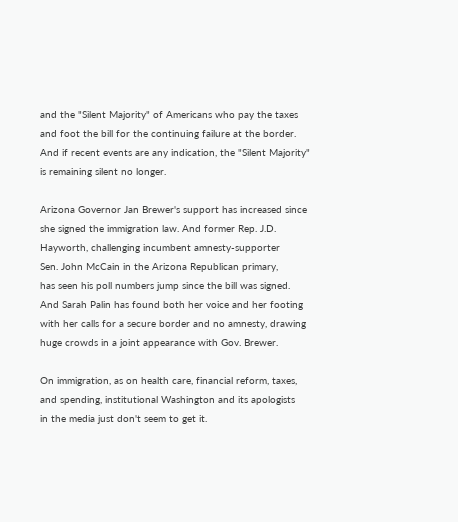and the "Silent Majority" of Americans who pay the taxes
and foot the bill for the continuing failure at the border.
And if recent events are any indication, the "Silent Majority"
is remaining silent no longer.

Arizona Governor Jan Brewer's support has increased since
she signed the immigration law. And former Rep. J.D.
Hayworth, challenging incumbent amnesty-supporter
Sen. John McCain in the Arizona Republican primary,
has seen his poll numbers jump since the bill was signed.
And Sarah Palin has found both her voice and her footing
with her calls for a secure border and no amnesty, drawing
huge crowds in a joint appearance with Gov. Brewer.

On immigration, as on health care, financial reform, taxes,
and spending, institutional Washington and its apologists
in the media just don't seem to get it.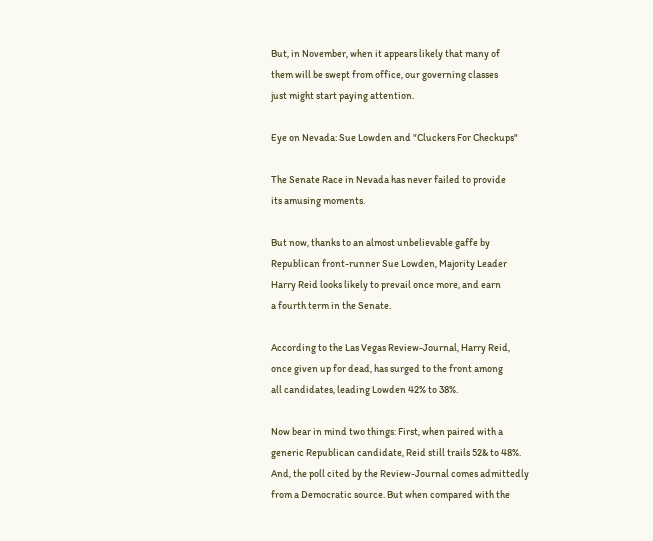But, in November, when it appears likely that many of
them will be swept from office, our governing classes
just might start paying attention.

Eye on Nevada: Sue Lowden and "Cluckers For Checkups"

The Senate Race in Nevada has never failed to provide
its amusing moments.

But now, thanks to an almost unbelievable gaffe by
Republican front-runner Sue Lowden, Majority Leader
Harry Reid looks likely to prevail once more, and earn
a fourth term in the Senate.

According to the Las Vegas Review-Journal, Harry Reid,
once given up for dead, has surged to the front among
all candidates, leading Lowden 42% to 38%.

Now bear in mind two things: First, when paired with a
generic Republican candidate, Reid still trails 52& to 48%.
And, the poll cited by the Review-Journal comes admittedly
from a Democratic source. But when compared with the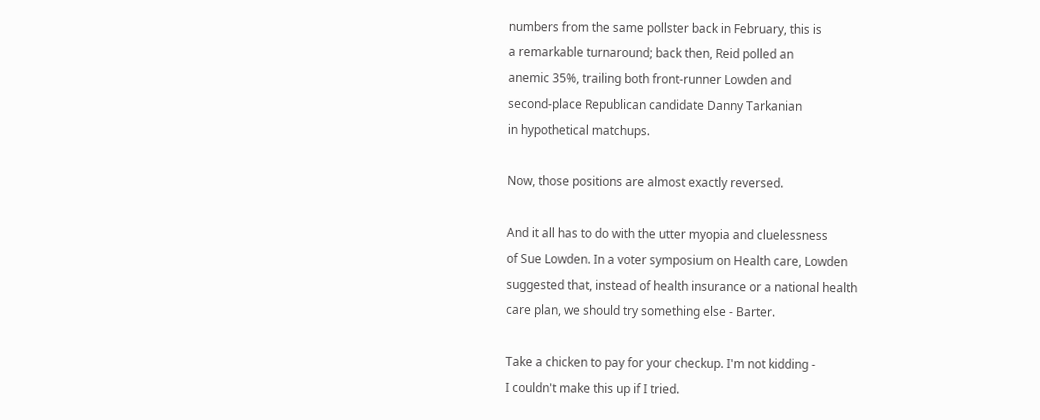numbers from the same pollster back in February, this is
a remarkable turnaround; back then, Reid polled an
anemic 35%, trailing both front-runner Lowden and
second-place Republican candidate Danny Tarkanian
in hypothetical matchups.

Now, those positions are almost exactly reversed.

And it all has to do with the utter myopia and cluelessness
of Sue Lowden. In a voter symposium on Health care, Lowden
suggested that, instead of health insurance or a national health
care plan, we should try something else - Barter.

Take a chicken to pay for your checkup. I'm not kidding -
I couldn't make this up if I tried.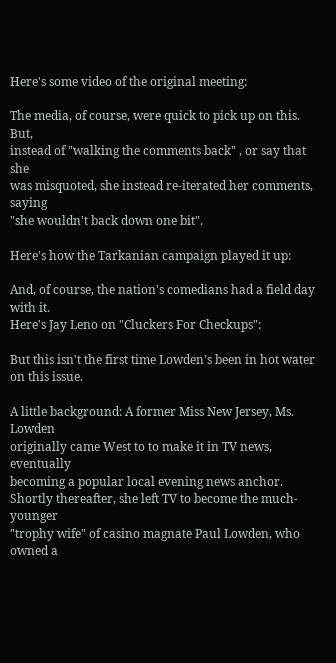Here's some video of the original meeting:

The media, of course, were quick to pick up on this. But,
instead of "walking the comments back" , or say that she
was misquoted, she instead re-iterated her comments, saying
"she wouldn't back down one bit".

Here's how the Tarkanian campaign played it up:

And, of course, the nation's comedians had a field day with it.
Here's Jay Leno on "Cluckers For Checkups":

But this isn't the first time Lowden's been in hot water on this issue.

A little background: A former Miss New Jersey, Ms. Lowden
originally came West to to make it in TV news, eventually
becoming a popular local evening news anchor.
Shortly thereafter, she left TV to become the much-younger
"trophy wife" of casino magnate Paul Lowden, who owned a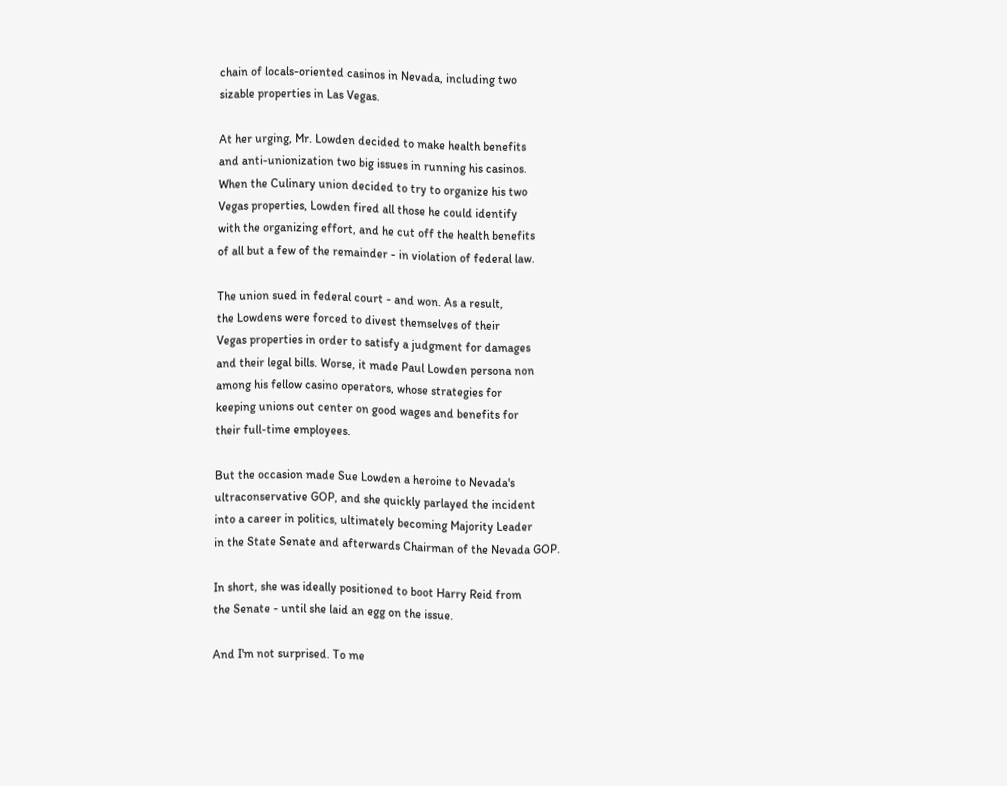chain of locals-oriented casinos in Nevada, including two
sizable properties in Las Vegas.

At her urging, Mr. Lowden decided to make health benefits
and anti-unionization two big issues in running his casinos.
When the Culinary union decided to try to organize his two
Vegas properties, Lowden fired all those he could identify
with the organizing effort, and he cut off the health benefits
of all but a few of the remainder - in violation of federal law.

The union sued in federal court - and won. As a result,
the Lowdens were forced to divest themselves of their
Vegas properties in order to satisfy a judgment for damages
and their legal bills. Worse, it made Paul Lowden persona non
among his fellow casino operators, whose strategies for
keeping unions out center on good wages and benefits for
their full-time employees.

But the occasion made Sue Lowden a heroine to Nevada's
ultraconservative GOP, and she quickly parlayed the incident
into a career in politics, ultimately becoming Majority Leader
in the State Senate and afterwards Chairman of the Nevada GOP.

In short, she was ideally positioned to boot Harry Reid from
the Senate - until she laid an egg on the issue.

And I'm not surprised. To me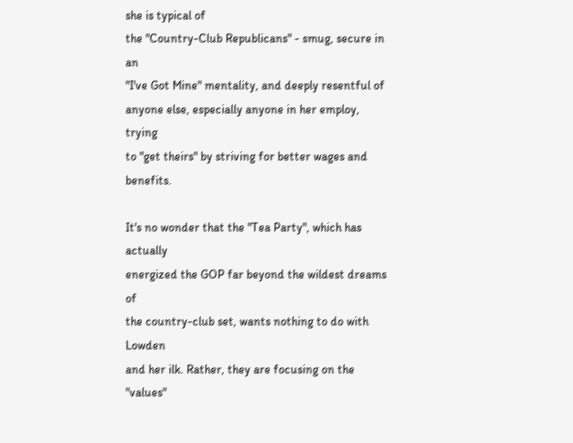she is typical of
the "Country-Club Republicans" - smug, secure in an
"I've Got Mine" mentality, and deeply resentful of
anyone else, especially anyone in her employ, trying
to "get theirs" by striving for better wages and benefits.

It's no wonder that the "Tea Party", which has actually
energized the GOP far beyond the wildest dreams of
the country-club set, wants nothing to do with Lowden
and her ilk. Rather, they are focusing on the "values"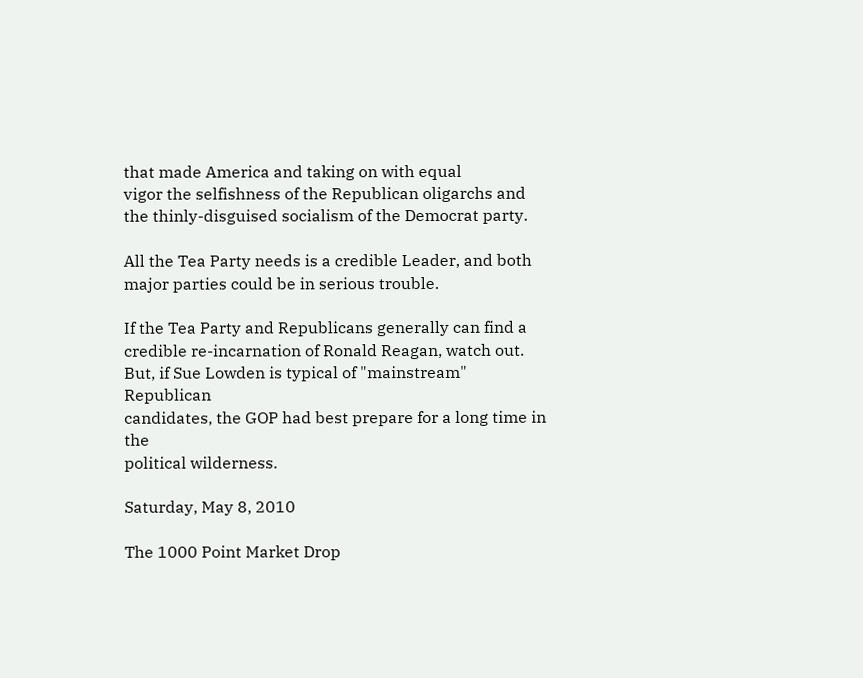that made America and taking on with equal
vigor the selfishness of the Republican oligarchs and
the thinly-disguised socialism of the Democrat party.

All the Tea Party needs is a credible Leader, and both
major parties could be in serious trouble.

If the Tea Party and Republicans generally can find a
credible re-incarnation of Ronald Reagan, watch out.
But, if Sue Lowden is typical of "mainstream" Republican
candidates, the GOP had best prepare for a long time in the
political wilderness.

Saturday, May 8, 2010

The 1000 Point Market Drop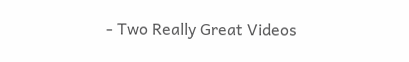- Two Really Great Videos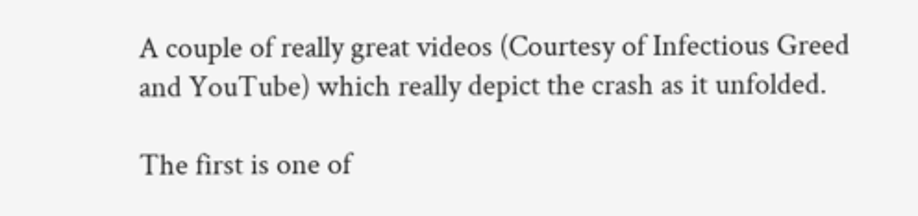A couple of really great videos (Courtesy of Infectious Greed
and YouTube) which really depict the crash as it unfolded.

The first is one of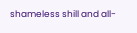shameless shill and all-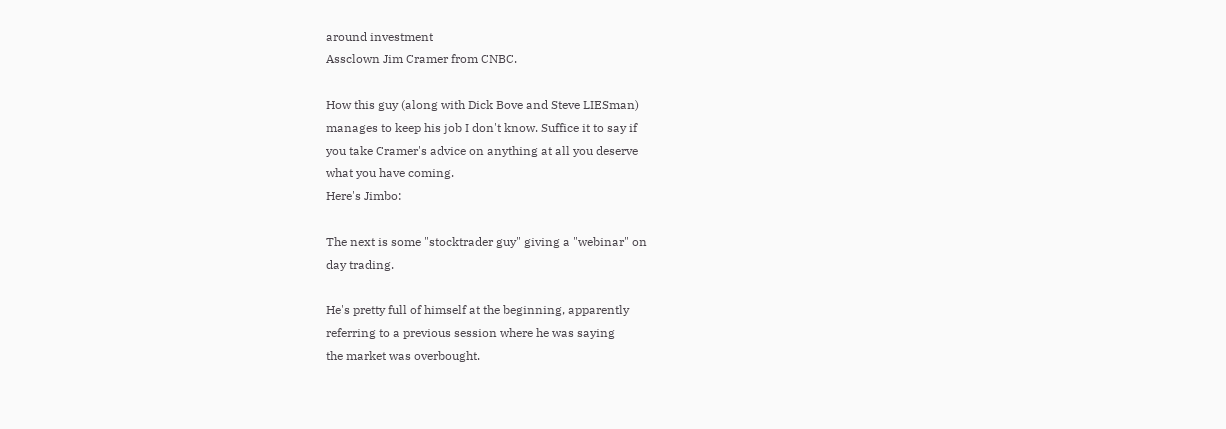around investment
Assclown Jim Cramer from CNBC.

How this guy (along with Dick Bove and Steve LIESman)
manages to keep his job I don't know. Suffice it to say if
you take Cramer's advice on anything at all you deserve
what you have coming.
Here's Jimbo:

The next is some "stocktrader guy" giving a "webinar" on
day trading.

He's pretty full of himself at the beginning, apparently
referring to a previous session where he was saying
the market was overbought.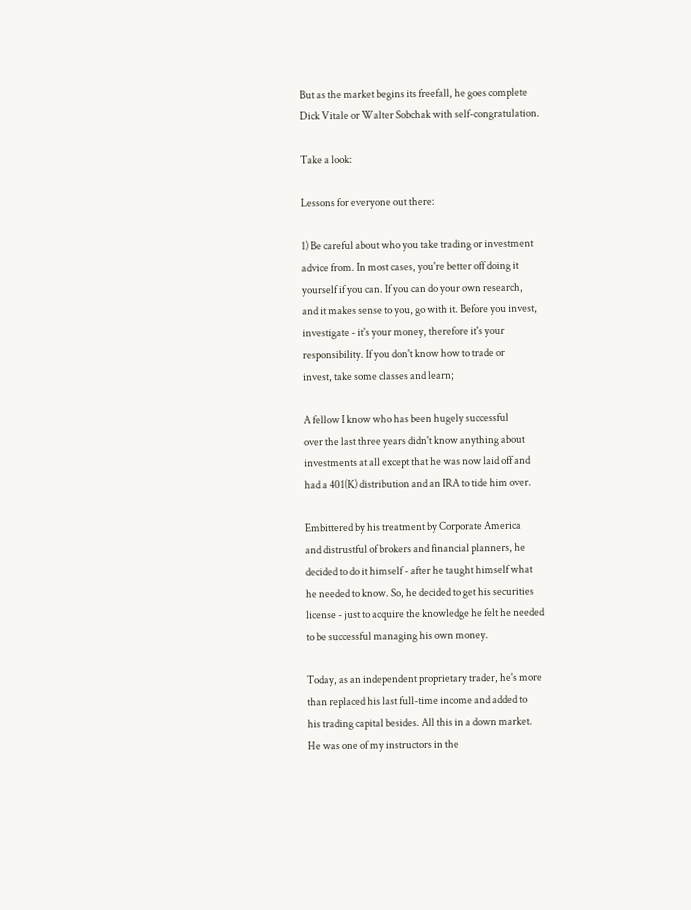But as the market begins its freefall, he goes complete
Dick Vitale or Walter Sobchak with self-congratulation.

Take a look:

Lessons for everyone out there:

1) Be careful about who you take trading or investment
advice from. In most cases, you're better off doing it
yourself if you can. If you can do your own research,
and it makes sense to you, go with it. Before you invest,
investigate - it's your money, therefore it's your
responsibility. If you don't know how to trade or
invest, take some classes and learn;

A fellow I know who has been hugely successful
over the last three years didn't know anything about
investments at all except that he was now laid off and
had a 401(K) distribution and an IRA to tide him over.

Embittered by his treatment by Corporate America
and distrustful of brokers and financial planners, he
decided to do it himself - after he taught himself what
he needed to know. So, he decided to get his securities
license - just to acquire the knowledge he felt he needed
to be successful managing his own money.

Today, as an independent proprietary trader, he's more
than replaced his last full-time income and added to
his trading capital besides. All this in a down market.
He was one of my instructors in the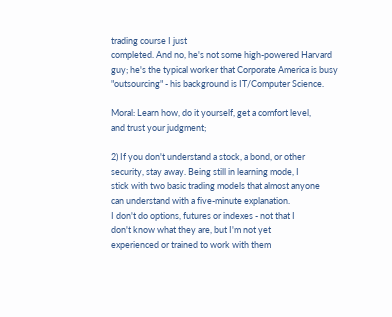trading course I just
completed. And no, he's not some high-powered Harvard
guy; he's the typical worker that Corporate America is busy
"outsourcing" - his background is IT/Computer Science.

Moral: Learn how, do it yourself, get a comfort level,
and trust your judgment;

2) If you don't understand a stock, a bond, or other
security, stay away. Being still in learning mode, I
stick with two basic trading models that almost anyone
can understand with a five-minute explanation.
I don't do options, futures or indexes - not that I
don't know what they are, but I'm not yet
experienced or trained to work with them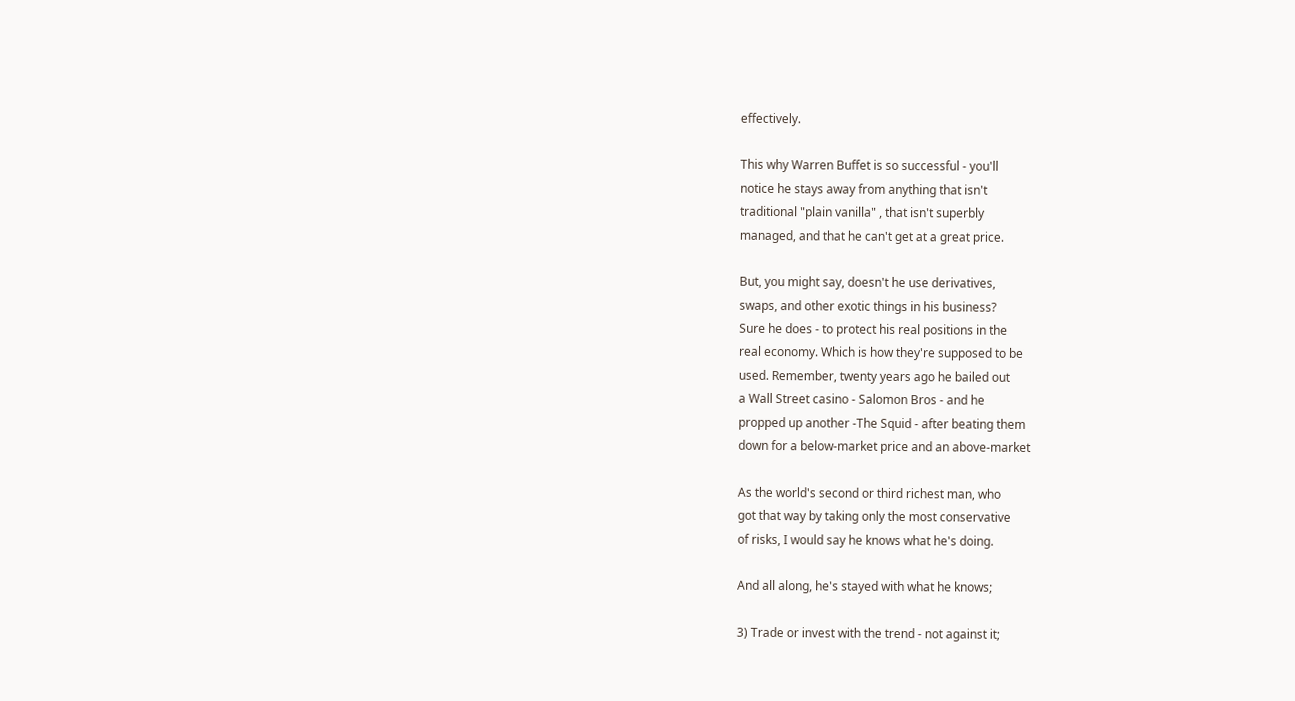effectively.

This why Warren Buffet is so successful - you'll
notice he stays away from anything that isn't
traditional "plain vanilla" , that isn't superbly
managed, and that he can't get at a great price.

But, you might say, doesn't he use derivatives,
swaps, and other exotic things in his business?
Sure he does - to protect his real positions in the
real economy. Which is how they're supposed to be
used. Remember, twenty years ago he bailed out
a Wall Street casino - Salomon Bros - and he
propped up another -The Squid - after beating them
down for a below-market price and an above-market

As the world's second or third richest man, who
got that way by taking only the most conservative
of risks, I would say he knows what he's doing.

And all along, he's stayed with what he knows;

3) Trade or invest with the trend - not against it;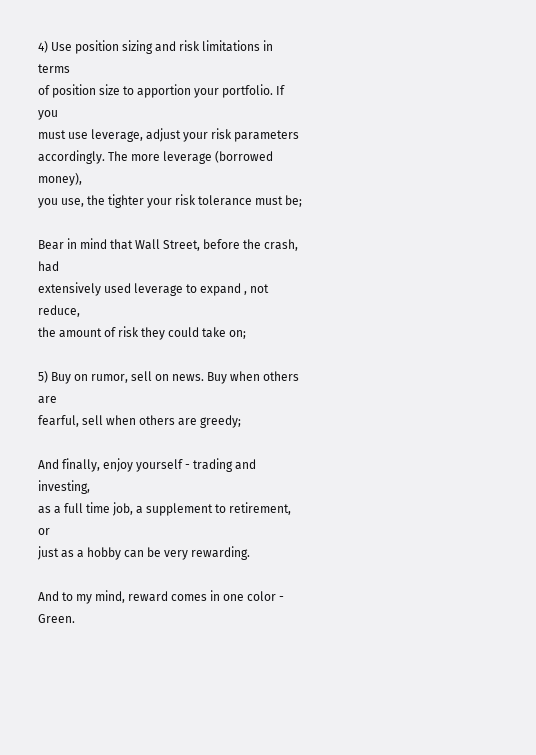4) Use position sizing and risk limitations in terms
of position size to apportion your portfolio. If you
must use leverage, adjust your risk parameters
accordingly. The more leverage (borrowed money),
you use, the tighter your risk tolerance must be;

Bear in mind that Wall Street, before the crash, had
extensively used leverage to expand , not reduce,
the amount of risk they could take on;

5) Buy on rumor, sell on news. Buy when others are
fearful, sell when others are greedy;

And finally, enjoy yourself - trading and investing,
as a full time job, a supplement to retirement, or
just as a hobby can be very rewarding.

And to my mind, reward comes in one color - Green.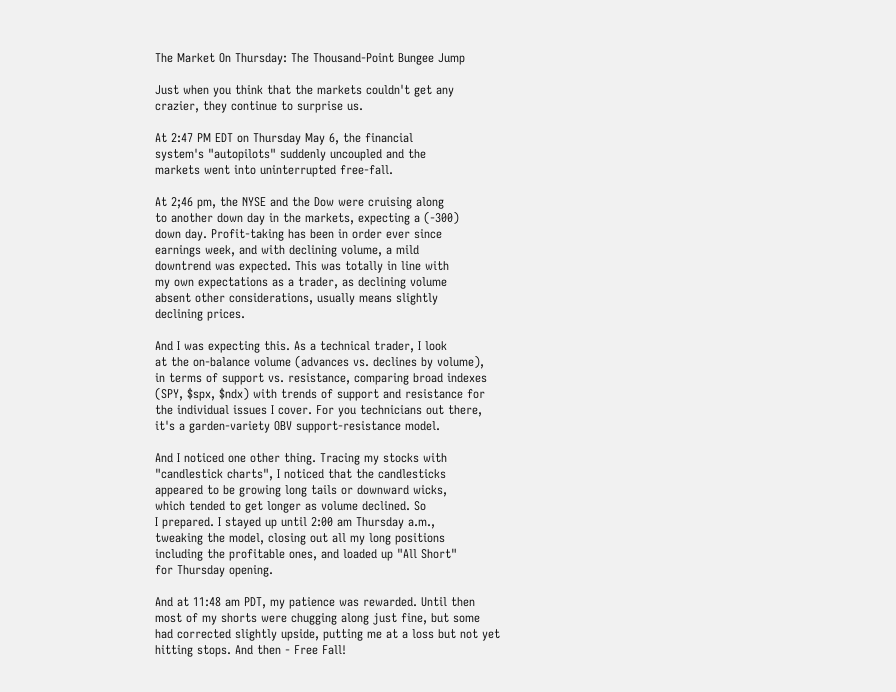The Market On Thursday: The Thousand-Point Bungee Jump

Just when you think that the markets couldn't get any
crazier, they continue to surprise us.

At 2:47 PM EDT on Thursday May 6, the financial
system's "autopilots" suddenly uncoupled and the
markets went into uninterrupted free-fall.

At 2;46 pm, the NYSE and the Dow were cruising along
to another down day in the markets, expecting a (-300)
down day. Profit-taking has been in order ever since
earnings week, and with declining volume, a mild
downtrend was expected. This was totally in line with
my own expectations as a trader, as declining volume
absent other considerations, usually means slightly
declining prices.

And I was expecting this. As a technical trader, I look
at the on-balance volume (advances vs. declines by volume),
in terms of support vs. resistance, comparing broad indexes
(SPY, $spx, $ndx) with trends of support and resistance for
the individual issues I cover. For you technicians out there,
it's a garden-variety OBV support-resistance model.

And I noticed one other thing. Tracing my stocks with
"candlestick charts", I noticed that the candlesticks
appeared to be growing long tails or downward wicks,
which tended to get longer as volume declined. So
I prepared. I stayed up until 2:00 am Thursday a.m.,
tweaking the model, closing out all my long positions
including the profitable ones, and loaded up "All Short"
for Thursday opening.

And at 11:48 am PDT, my patience was rewarded. Until then
most of my shorts were chugging along just fine, but some
had corrected slightly upside, putting me at a loss but not yet
hitting stops. And then - Free Fall!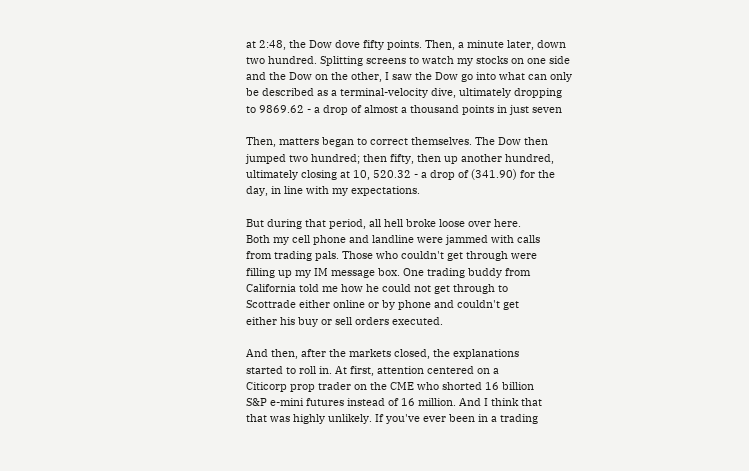at 2:48, the Dow dove fifty points. Then, a minute later, down
two hundred. Splitting screens to watch my stocks on one side
and the Dow on the other, I saw the Dow go into what can only
be described as a terminal-velocity dive, ultimately dropping
to 9869.62 - a drop of almost a thousand points in just seven

Then, matters began to correct themselves. The Dow then
jumped two hundred; then fifty, then up another hundred,
ultimately closing at 10, 520.32 - a drop of (341.90) for the
day, in line with my expectations.

But during that period, all hell broke loose over here.
Both my cell phone and landline were jammed with calls
from trading pals. Those who couldn't get through were
filling up my IM message box. One trading buddy from
California told me how he could not get through to
Scottrade either online or by phone and couldn't get
either his buy or sell orders executed.

And then, after the markets closed, the explanations
started to roll in. At first, attention centered on a
Citicorp prop trader on the CME who shorted 16 billion
S&P e-mini futures instead of 16 million. And I think that
that was highly unlikely. If you've ever been in a trading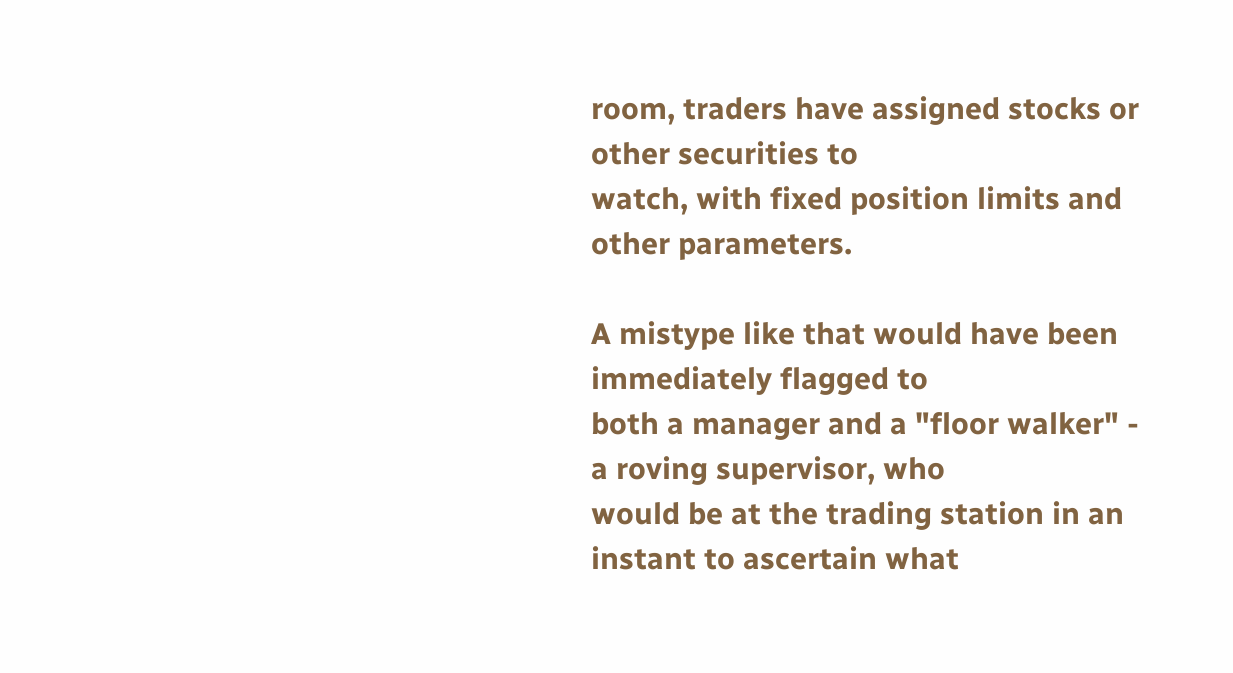room, traders have assigned stocks or other securities to
watch, with fixed position limits and other parameters.

A mistype like that would have been immediately flagged to
both a manager and a "floor walker" - a roving supervisor, who
would be at the trading station in an instant to ascertain what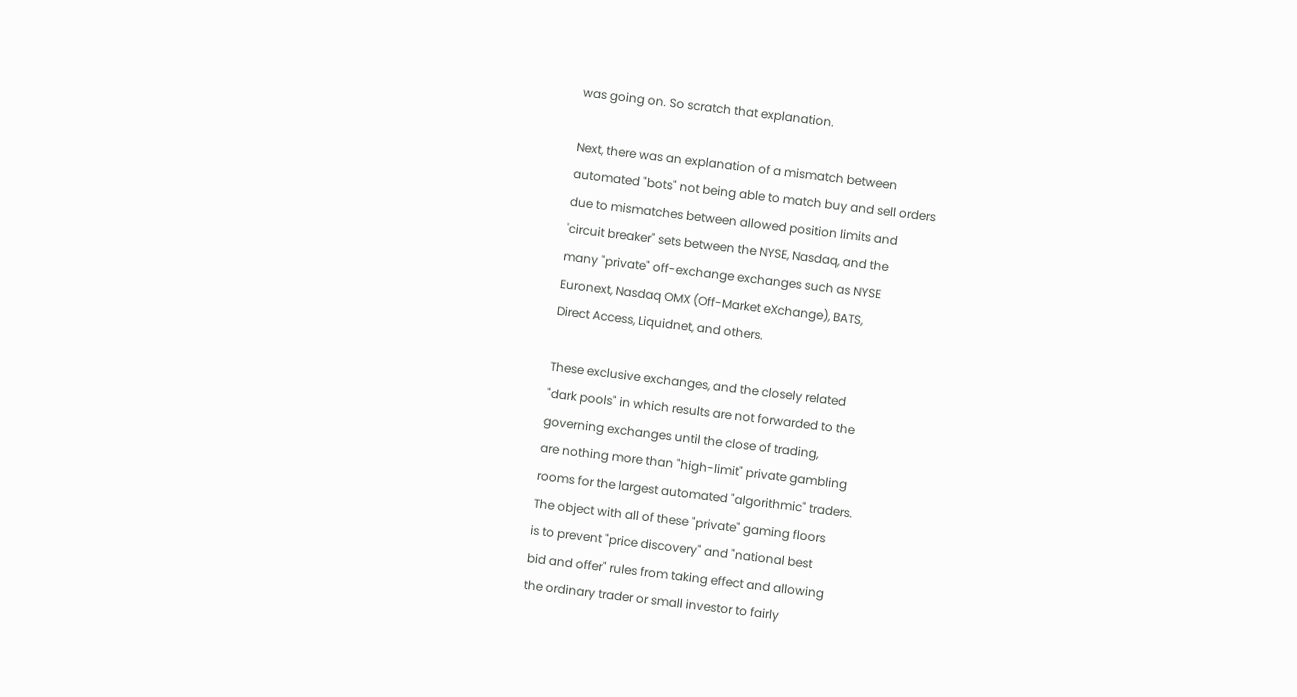was going on. So scratch that explanation.

Next, there was an explanation of a mismatch between
automated "bots" not being able to match buy and sell orders
due to mismatches between allowed position limits and
'circuit breaker" sets between the NYSE, Nasdaq, and the
many "private" off-exchange exchanges such as NYSE
Euronext, Nasdaq OMX (Off-Market eXchange), BATS,
Direct Access, Liquidnet, and others.

These exclusive exchanges, and the closely related
"dark pools" in which results are not forwarded to the
governing exchanges until the close of trading,
are nothing more than "high-limit" private gambling
rooms for the largest automated "algorithmic" traders.
The object with all of these "private" gaming floors
is to prevent "price discovery" and "national best
bid and offer" rules from taking effect and allowing
the ordinary trader or small investor to fairly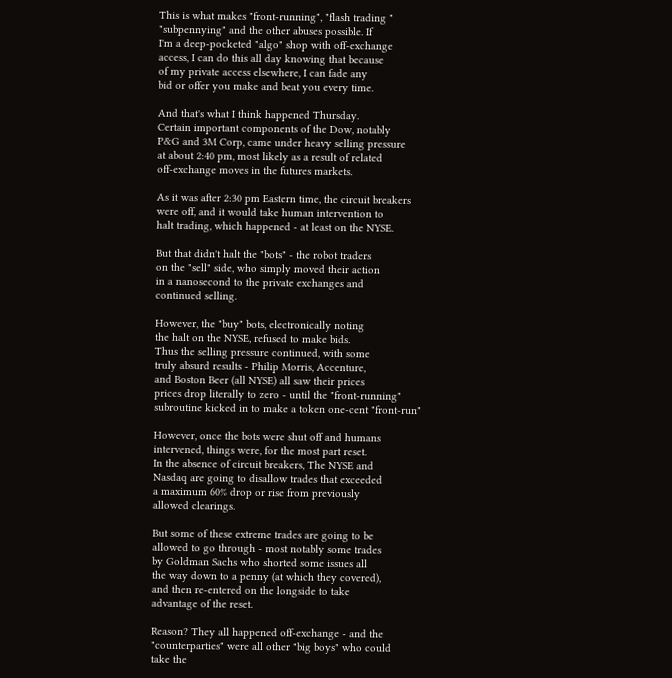This is what makes "front-running", "flash trading "
"subpennying" and the other abuses possible. If
I'm a deep-pocketed "algo" shop with off-exchange
access, I can do this all day knowing that because
of my private access elsewhere, I can fade any
bid or offer you make and beat you every time.

And that's what I think happened Thursday.
Certain important components of the Dow, notably
P&G and 3M Corp, came under heavy selling pressure
at about 2:40 pm, most likely as a result of related
off-exchange moves in the futures markets.

As it was after 2:30 pm Eastern time, the circuit breakers
were off, and it would take human intervention to
halt trading, which happened - at least on the NYSE.

But that didn't halt the "bots" - the robot traders
on the "sell" side, who simply moved their action
in a nanosecond to the private exchanges and
continued selling.

However, the "buy" bots, electronically noting
the halt on the NYSE, refused to make bids.
Thus the selling pressure continued, with some
truly absurd results - Philip Morris, Accenture,
and Boston Beer (all NYSE) all saw their prices
prices drop literally to zero - until the "front-running"
subroutine kicked in to make a token one-cent "front-run"

However, once the bots were shut off and humans
intervened, things were, for the most part reset.
In the absence of circuit breakers, The NYSE and
Nasdaq are going to disallow trades that exceeded
a maximum 60% drop or rise from previously
allowed clearings.

But some of these extreme trades are going to be
allowed to go through - most notably some trades
by Goldman Sachs who shorted some issues all
the way down to a penny (at which they covered),
and then re-entered on the longside to take
advantage of the reset.

Reason? They all happened off-exchange - and the
"counterparties" were all other "big boys" who could
take the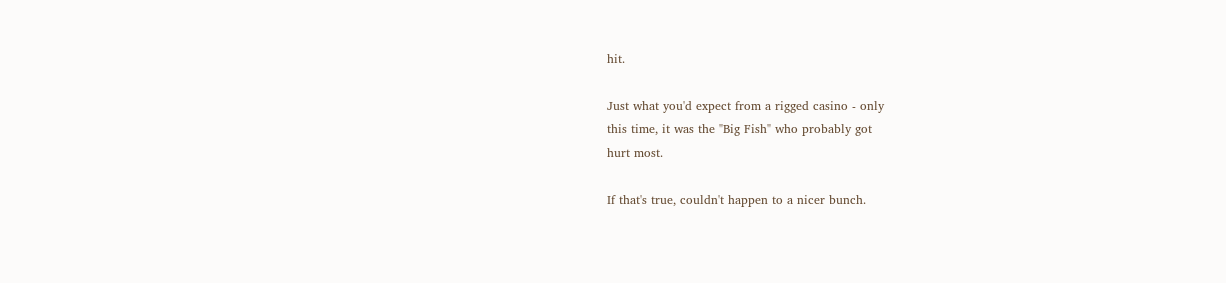hit.

Just what you'd expect from a rigged casino - only
this time, it was the "Big Fish" who probably got
hurt most.

If that's true, couldn't happen to a nicer bunch.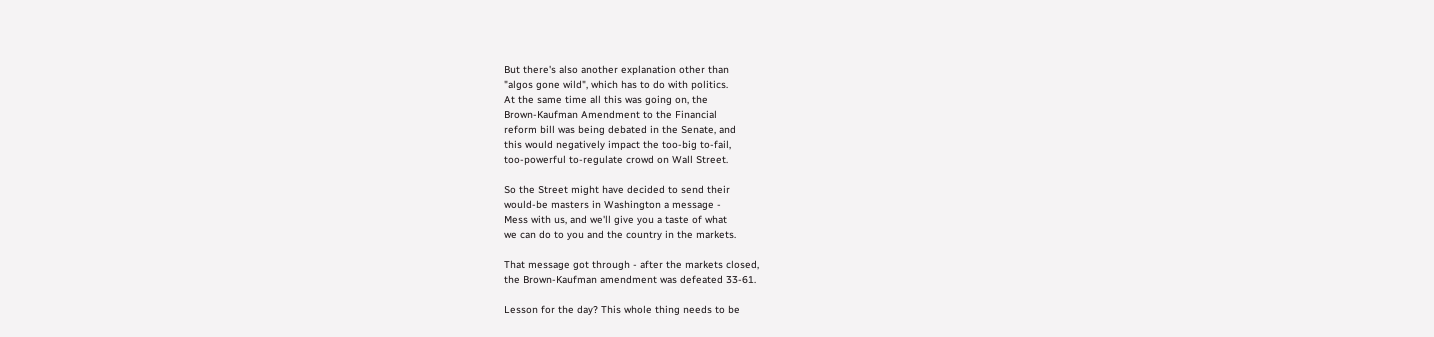But there's also another explanation other than
"algos gone wild", which has to do with politics.
At the same time all this was going on, the
Brown-Kaufman Amendment to the Financial
reform bill was being debated in the Senate, and
this would negatively impact the too-big to-fail,
too-powerful to-regulate crowd on Wall Street.

So the Street might have decided to send their
would-be masters in Washington a message -
Mess with us, and we'll give you a taste of what
we can do to you and the country in the markets.

That message got through - after the markets closed,
the Brown-Kaufman amendment was defeated 33-61.

Lesson for the day? This whole thing needs to be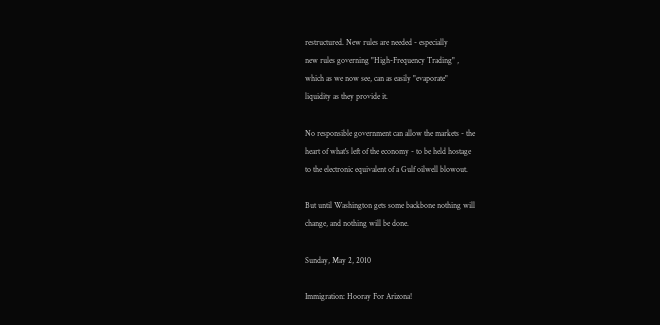restructured. New rules are needed - especially
new rules governing "High-Frequency Trading" ,
which as we now see, can as easily "evaporate"
liquidity as they provide it.

No responsible government can allow the markets - the
heart of what's left of the economy - to be held hostage
to the electronic equivalent of a Gulf oilwell blowout.

But until Washington gets some backbone nothing will
change, and nothing will be done.

Sunday, May 2, 2010

Immigration: Hooray For Arizona!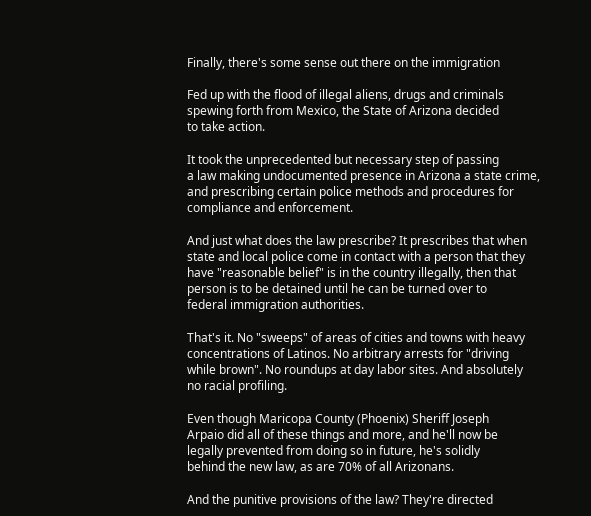Finally, there's some sense out there on the immigration

Fed up with the flood of illegal aliens, drugs and criminals
spewing forth from Mexico, the State of Arizona decided
to take action.

It took the unprecedented but necessary step of passing
a law making undocumented presence in Arizona a state crime,
and prescribing certain police methods and procedures for
compliance and enforcement.

And just what does the law prescribe? It prescribes that when
state and local police come in contact with a person that they
have "reasonable belief" is in the country illegally, then that
person is to be detained until he can be turned over to
federal immigration authorities.

That's it. No "sweeps" of areas of cities and towns with heavy
concentrations of Latinos. No arbitrary arrests for "driving
while brown". No roundups at day labor sites. And absolutely
no racial profiling.

Even though Maricopa County (Phoenix) Sheriff Joseph
Arpaio did all of these things and more, and he'll now be
legally prevented from doing so in future, he's solidly
behind the new law, as are 70% of all Arizonans.

And the punitive provisions of the law? They're directed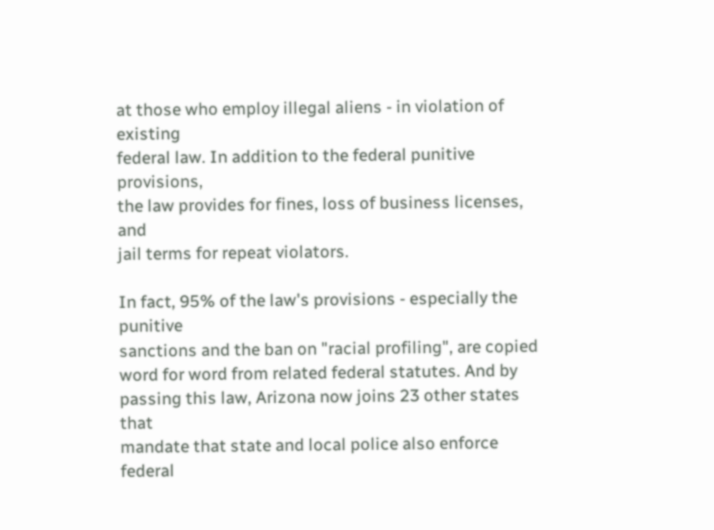at those who employ illegal aliens - in violation of existing
federal law. In addition to the federal punitive provisions,
the law provides for fines, loss of business licenses, and
jail terms for repeat violators.

In fact, 95% of the law's provisions - especially the punitive
sanctions and the ban on "racial profiling", are copied
word for word from related federal statutes. And by
passing this law, Arizona now joins 23 other states that
mandate that state and local police also enforce federal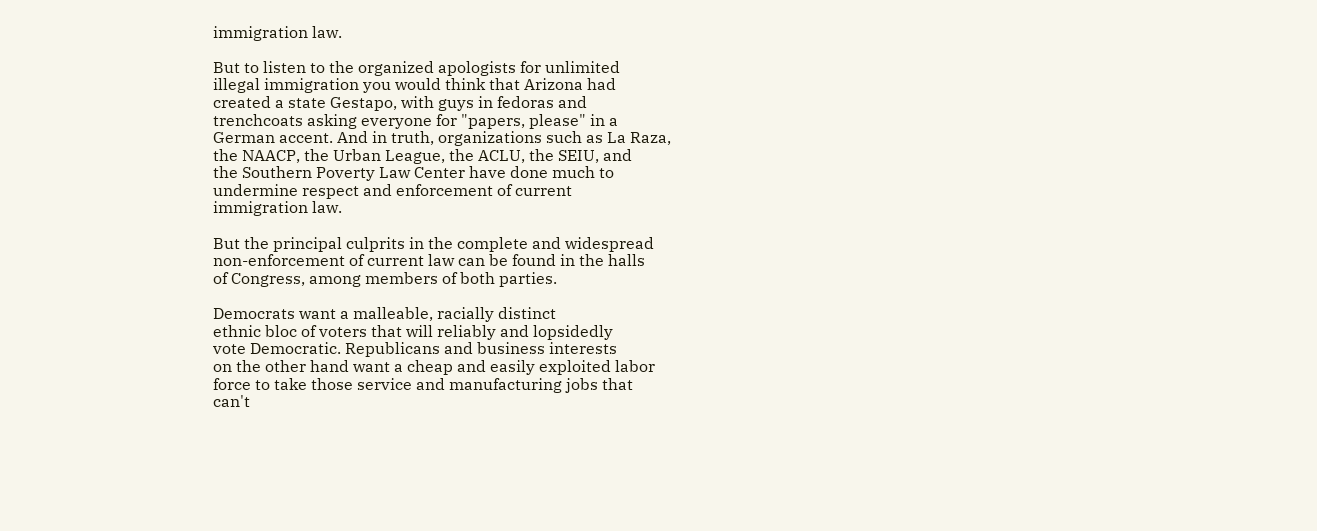immigration law.

But to listen to the organized apologists for unlimited
illegal immigration you would think that Arizona had
created a state Gestapo, with guys in fedoras and
trenchcoats asking everyone for "papers, please" in a
German accent. And in truth, organizations such as La Raza,
the NAACP, the Urban League, the ACLU, the SEIU, and
the Southern Poverty Law Center have done much to
undermine respect and enforcement of current
immigration law.

But the principal culprits in the complete and widespread
non-enforcement of current law can be found in the halls
of Congress, among members of both parties.

Democrats want a malleable, racially distinct
ethnic bloc of voters that will reliably and lopsidedly
vote Democratic. Republicans and business interests
on the other hand want a cheap and easily exploited labor
force to take those service and manufacturing jobs that
can't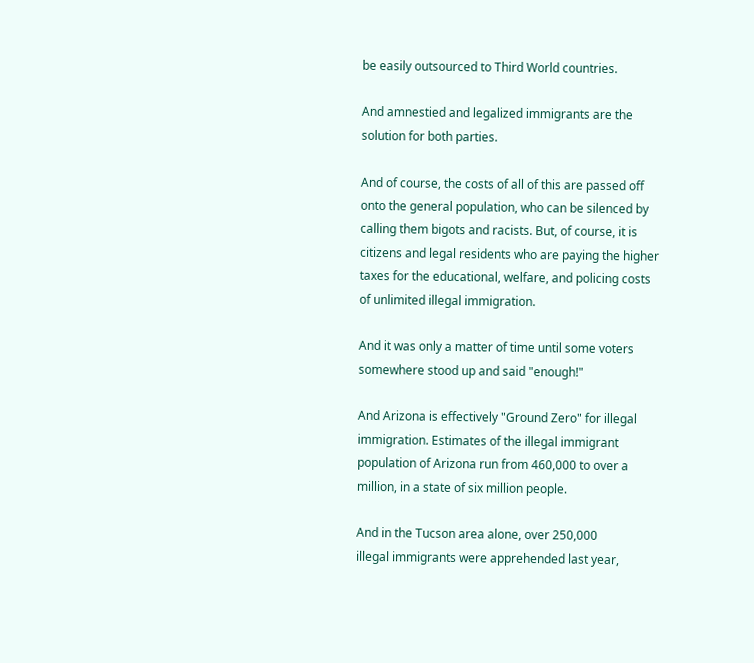be easily outsourced to Third World countries.

And amnestied and legalized immigrants are the
solution for both parties.

And of course, the costs of all of this are passed off
onto the general population, who can be silenced by
calling them bigots and racists. But, of course, it is
citizens and legal residents who are paying the higher
taxes for the educational, welfare, and policing costs
of unlimited illegal immigration.

And it was only a matter of time until some voters
somewhere stood up and said "enough!"

And Arizona is effectively "Ground Zero" for illegal
immigration. Estimates of the illegal immigrant
population of Arizona run from 460,000 to over a
million, in a state of six million people.

And in the Tucson area alone, over 250,000
illegal immigrants were apprehended last year,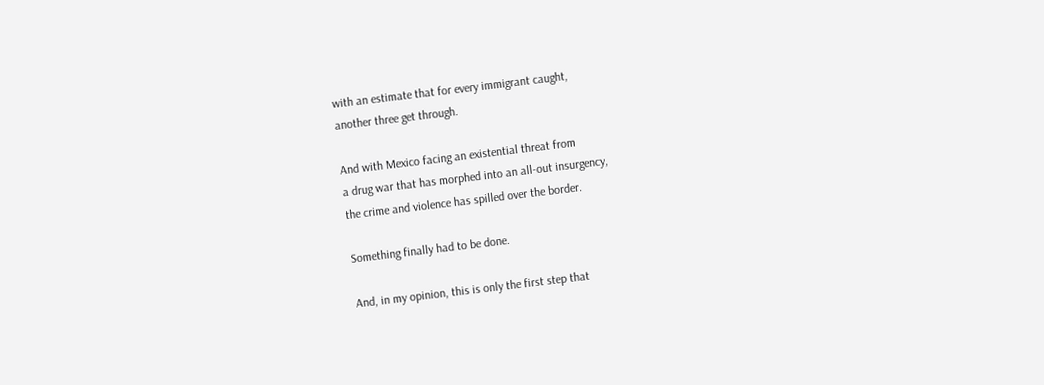with an estimate that for every immigrant caught,
another three get through.

And with Mexico facing an existential threat from
a drug war that has morphed into an all-out insurgency,
the crime and violence has spilled over the border.

Something finally had to be done.

And, in my opinion, this is only the first step that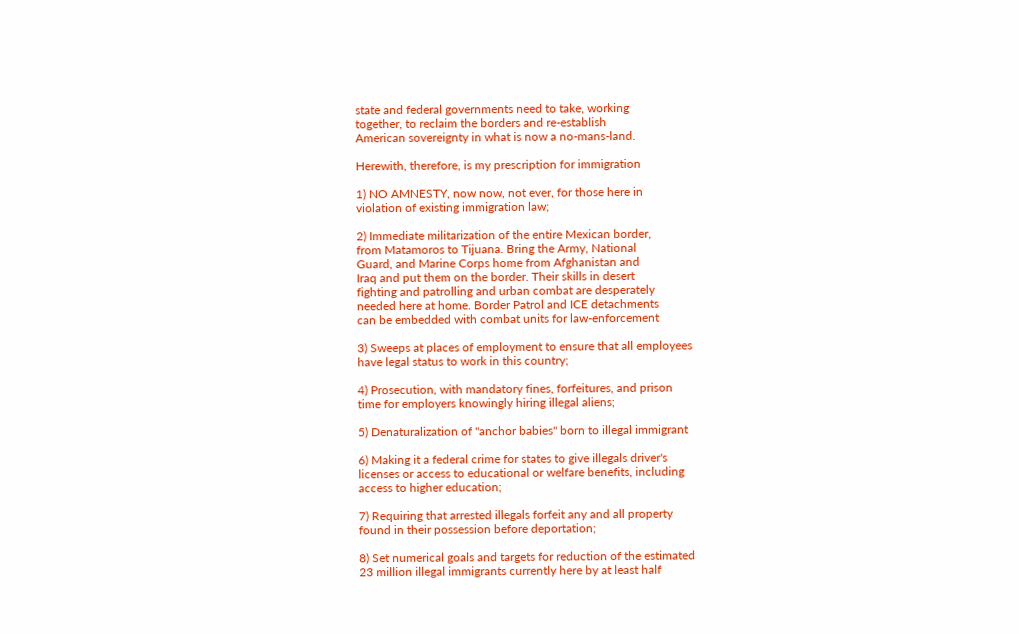state and federal governments need to take, working
together, to reclaim the borders and re-establish
American sovereignty in what is now a no-mans-land.

Herewith, therefore, is my prescription for immigration

1) NO AMNESTY, now now, not ever, for those here in
violation of existing immigration law;

2) Immediate militarization of the entire Mexican border,
from Matamoros to Tijuana. Bring the Army, National
Guard, and Marine Corps home from Afghanistan and
Iraq and put them on the border. Their skills in desert
fighting and patrolling and urban combat are desperately
needed here at home. Border Patrol and ICE detachments
can be embedded with combat units for law-enforcement

3) Sweeps at places of employment to ensure that all employees
have legal status to work in this country;

4) Prosecution, with mandatory fines, forfeitures, and prison
time for employers knowingly hiring illegal aliens;

5) Denaturalization of "anchor babies" born to illegal immigrant

6) Making it a federal crime for states to give illegals driver's
licenses or access to educational or welfare benefits, including
access to higher education;

7) Requiring that arrested illegals forfeit any and all property
found in their possession before deportation;

8) Set numerical goals and targets for reduction of the estimated
23 million illegal immigrants currently here by at least half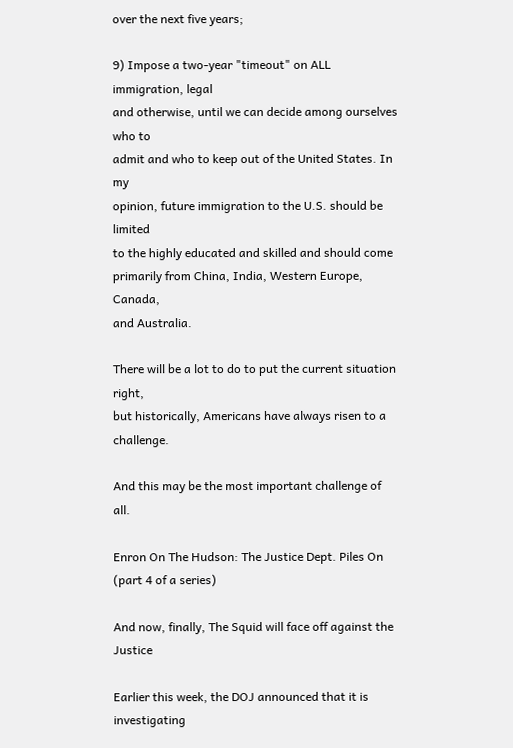over the next five years;

9) Impose a two-year "timeout" on ALL immigration, legal
and otherwise, until we can decide among ourselves who to
admit and who to keep out of the United States. In my
opinion, future immigration to the U.S. should be limited
to the highly educated and skilled and should come
primarily from China, India, Western Europe, Canada,
and Australia.

There will be a lot to do to put the current situation right,
but historically, Americans have always risen to a challenge.

And this may be the most important challenge of all.

Enron On The Hudson: The Justice Dept. Piles On (part 4 of a series)

And now, finally, The Squid will face off against the Justice

Earlier this week, the DOJ announced that it is investigating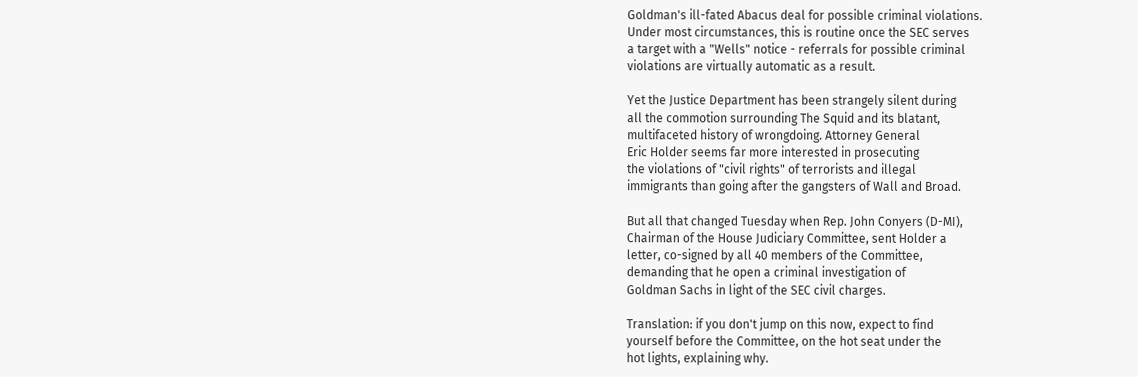Goldman's ill-fated Abacus deal for possible criminal violations.
Under most circumstances, this is routine once the SEC serves
a target with a "Wells" notice - referrals for possible criminal
violations are virtually automatic as a result.

Yet the Justice Department has been strangely silent during
all the commotion surrounding The Squid and its blatant,
multifaceted history of wrongdoing. Attorney General
Eric Holder seems far more interested in prosecuting
the violations of "civil rights" of terrorists and illegal
immigrants than going after the gangsters of Wall and Broad.

But all that changed Tuesday when Rep. John Conyers (D-MI),
Chairman of the House Judiciary Committee, sent Holder a
letter, co-signed by all 40 members of the Committee,
demanding that he open a criminal investigation of
Goldman Sachs in light of the SEC civil charges.

Translation: if you don't jump on this now, expect to find
yourself before the Committee, on the hot seat under the
hot lights, explaining why.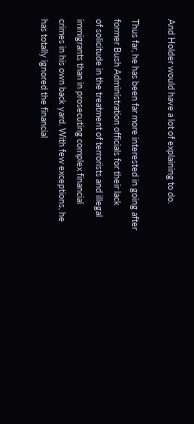And Holder would have a lot of explaining to do.

Thus far, he has been far more interested in going after
former Bush Administration officials for their lack
of solicitude in the treatment of terrorists and illegal
immigrants than in prosecuting complex financial
crimes in his own back yard. With few exceptions, he
has totally ignored the financial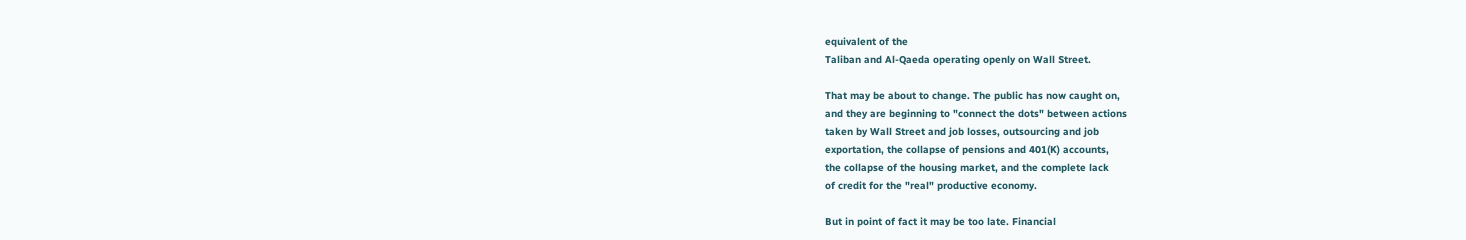equivalent of the
Taliban and Al-Qaeda operating openly on Wall Street.

That may be about to change. The public has now caught on,
and they are beginning to "connect the dots" between actions
taken by Wall Street and job losses, outsourcing and job
exportation, the collapse of pensions and 401(K) accounts,
the collapse of the housing market, and the complete lack
of credit for the "real" productive economy.

But in point of fact it may be too late. Financial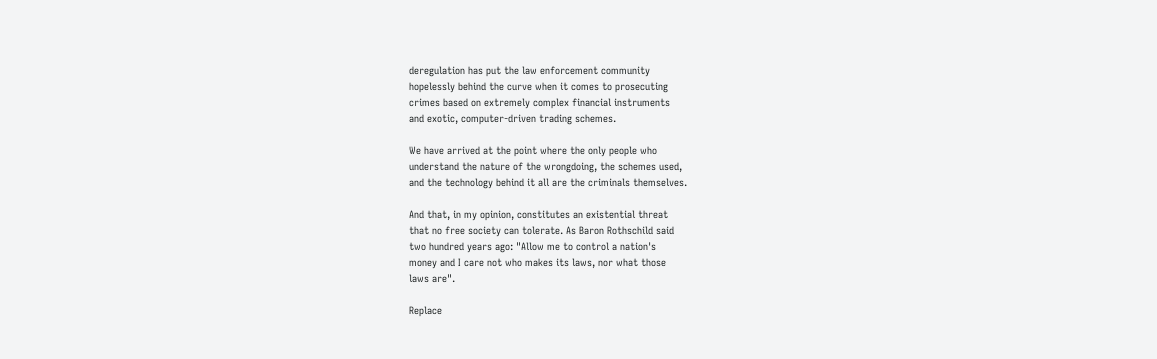deregulation has put the law enforcement community
hopelessly behind the curve when it comes to prosecuting
crimes based on extremely complex financial instruments
and exotic, computer-driven trading schemes.

We have arrived at the point where the only people who
understand the nature of the wrongdoing, the schemes used,
and the technology behind it all are the criminals themselves.

And that, in my opinion, constitutes an existential threat
that no free society can tolerate. As Baron Rothschild said
two hundred years ago: "Allow me to control a nation's
money and I care not who makes its laws, nor what those
laws are".

Replace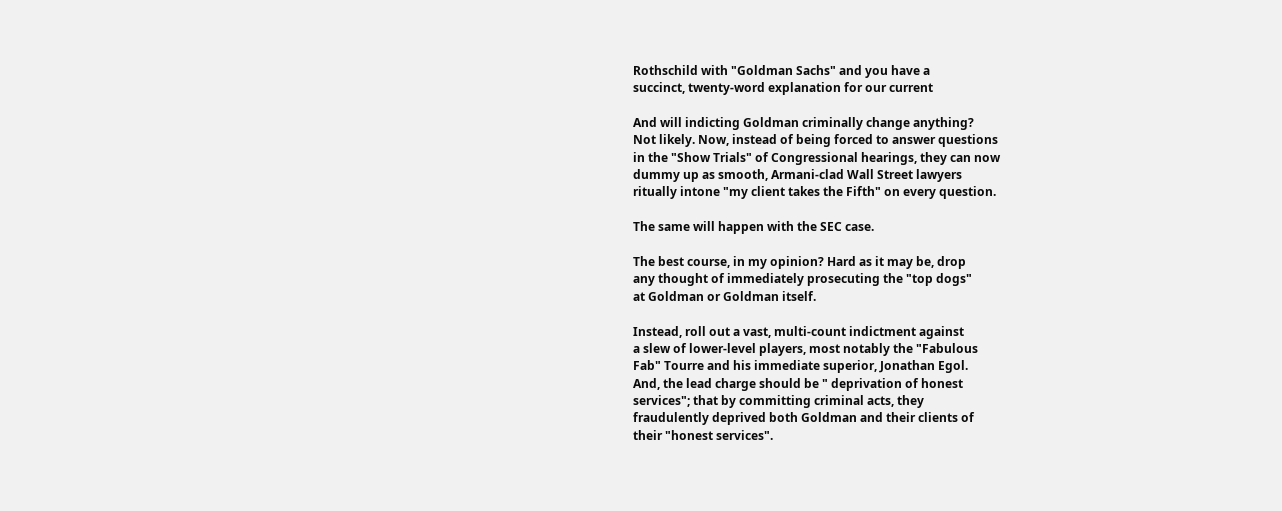Rothschild with "Goldman Sachs" and you have a
succinct, twenty-word explanation for our current

And will indicting Goldman criminally change anything?
Not likely. Now, instead of being forced to answer questions
in the "Show Trials" of Congressional hearings, they can now
dummy up as smooth, Armani-clad Wall Street lawyers
ritually intone "my client takes the Fifth" on every question.

The same will happen with the SEC case.

The best course, in my opinion? Hard as it may be, drop
any thought of immediately prosecuting the "top dogs"
at Goldman or Goldman itself.

Instead, roll out a vast, multi-count indictment against
a slew of lower-level players, most notably the "Fabulous
Fab" Tourre and his immediate superior, Jonathan Egol.
And, the lead charge should be " deprivation of honest
services"; that by committing criminal acts, they
fraudulently deprived both Goldman and their clients of
their "honest services".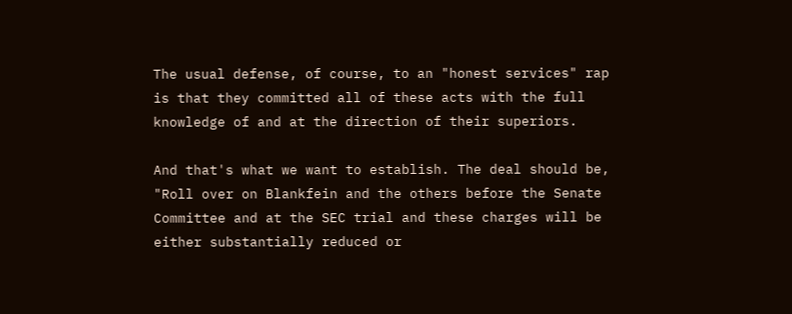The usual defense, of course, to an "honest services" rap
is that they committed all of these acts with the full
knowledge of and at the direction of their superiors.

And that's what we want to establish. The deal should be,
"Roll over on Blankfein and the others before the Senate
Committee and at the SEC trial and these charges will be
either substantially reduced or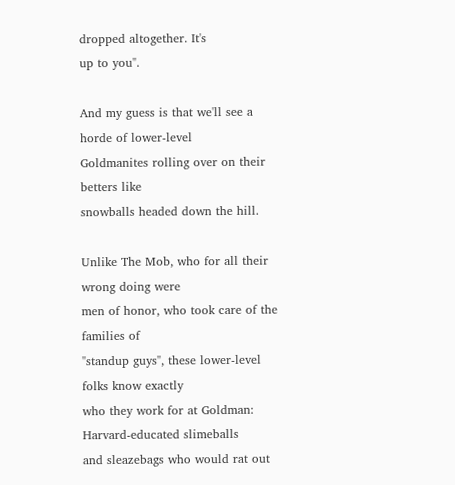dropped altogether. It's
up to you".

And my guess is that we'll see a horde of lower-level
Goldmanites rolling over on their betters like
snowballs headed down the hill.

Unlike The Mob, who for all their wrong doing were
men of honor, who took care of the families of
"standup guys", these lower-level folks know exactly
who they work for at Goldman: Harvard-educated slimeballs
and sleazebags who would rat out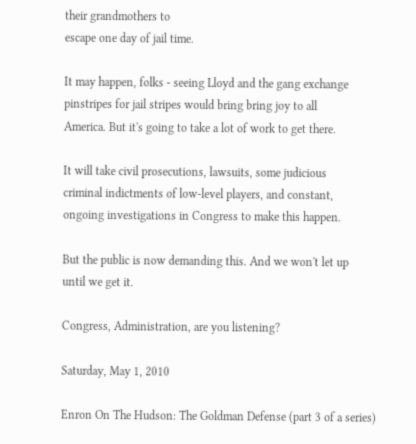their grandmothers to
escape one day of jail time.

It may happen, folks - seeing Lloyd and the gang exchange
pinstripes for jail stripes would bring bring joy to all
America. But it's going to take a lot of work to get there.

It will take civil prosecutions, lawsuits, some judicious
criminal indictments of low-level players, and constant,
ongoing investigations in Congress to make this happen.

But the public is now demanding this. And we won't let up
until we get it.

Congress, Administration, are you listening?

Saturday, May 1, 2010

Enron On The Hudson: The Goldman Defense (part 3 of a series)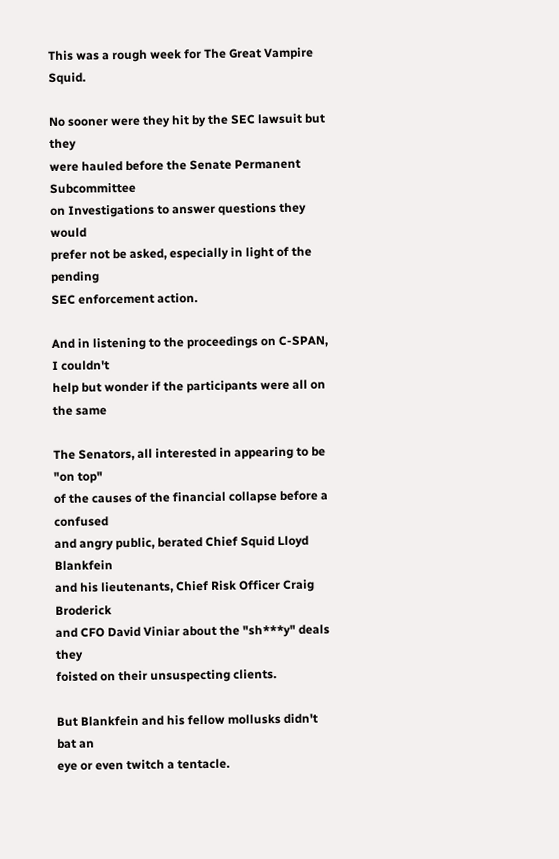This was a rough week for The Great Vampire Squid.

No sooner were they hit by the SEC lawsuit but they
were hauled before the Senate Permanent Subcommittee
on Investigations to answer questions they would
prefer not be asked, especially in light of the pending
SEC enforcement action.

And in listening to the proceedings on C-SPAN, I couldn't
help but wonder if the participants were all on the same

The Senators, all interested in appearing to be "on top"
of the causes of the financial collapse before a confused
and angry public, berated Chief Squid Lloyd Blankfein
and his lieutenants, Chief Risk Officer Craig Broderick
and CFO David Viniar about the "sh***y" deals they
foisted on their unsuspecting clients.

But Blankfein and his fellow mollusks didn't bat an
eye or even twitch a tentacle.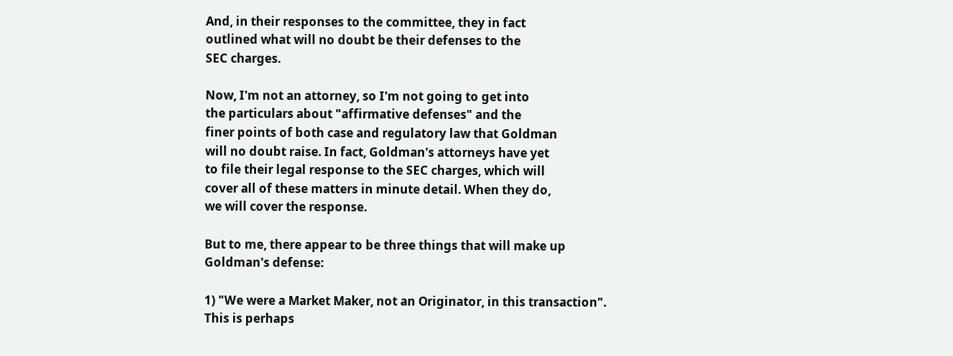And, in their responses to the committee, they in fact
outlined what will no doubt be their defenses to the
SEC charges.

Now, I'm not an attorney, so I'm not going to get into
the particulars about "affirmative defenses" and the
finer points of both case and regulatory law that Goldman
will no doubt raise. In fact, Goldman's attorneys have yet
to file their legal response to the SEC charges, which will
cover all of these matters in minute detail. When they do,
we will cover the response.

But to me, there appear to be three things that will make up
Goldman's defense:

1) "We were a Market Maker, not an Originator, in this transaction".
This is perhaps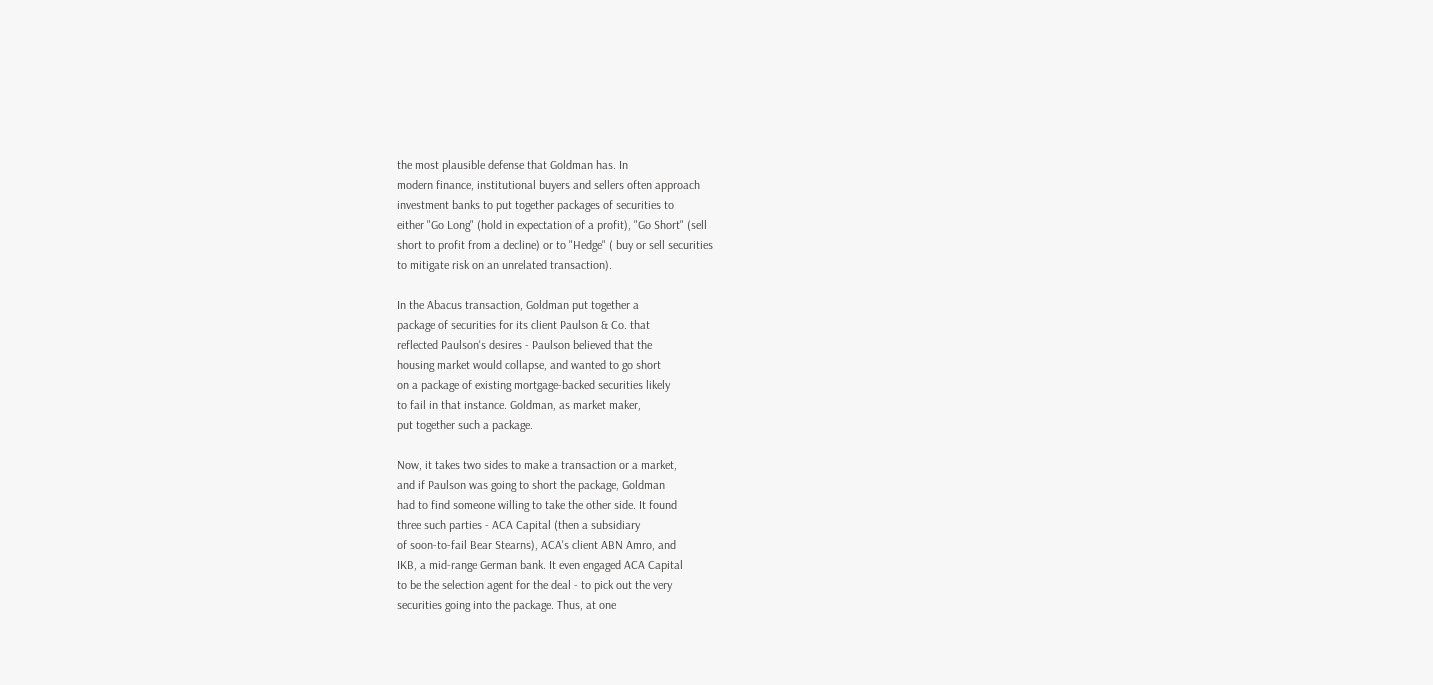the most plausible defense that Goldman has. In
modern finance, institutional buyers and sellers often approach
investment banks to put together packages of securities to
either "Go Long" (hold in expectation of a profit), "Go Short" (sell
short to profit from a decline) or to "Hedge" ( buy or sell securities
to mitigate risk on an unrelated transaction).

In the Abacus transaction, Goldman put together a
package of securities for its client Paulson & Co. that
reflected Paulson's desires - Paulson believed that the
housing market would collapse, and wanted to go short
on a package of existing mortgage-backed securities likely
to fail in that instance. Goldman, as market maker,
put together such a package.

Now, it takes two sides to make a transaction or a market,
and if Paulson was going to short the package, Goldman
had to find someone willing to take the other side. It found
three such parties - ACA Capital (then a subsidiary
of soon-to-fail Bear Stearns), ACA's client ABN Amro, and
IKB, a mid-range German bank. It even engaged ACA Capital
to be the selection agent for the deal - to pick out the very
securities going into the package. Thus, at one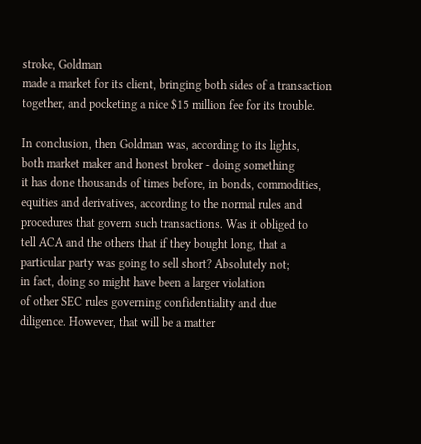stroke, Goldman
made a market for its client, bringing both sides of a transaction
together, and pocketing a nice $15 million fee for its trouble.

In conclusion, then Goldman was, according to its lights,
both market maker and honest broker - doing something
it has done thousands of times before, in bonds, commodities,
equities and derivatives, according to the normal rules and
procedures that govern such transactions. Was it obliged to
tell ACA and the others that if they bought long, that a
particular party was going to sell short? Absolutely not;
in fact, doing so might have been a larger violation
of other SEC rules governing confidentiality and due
diligence. However, that will be a matter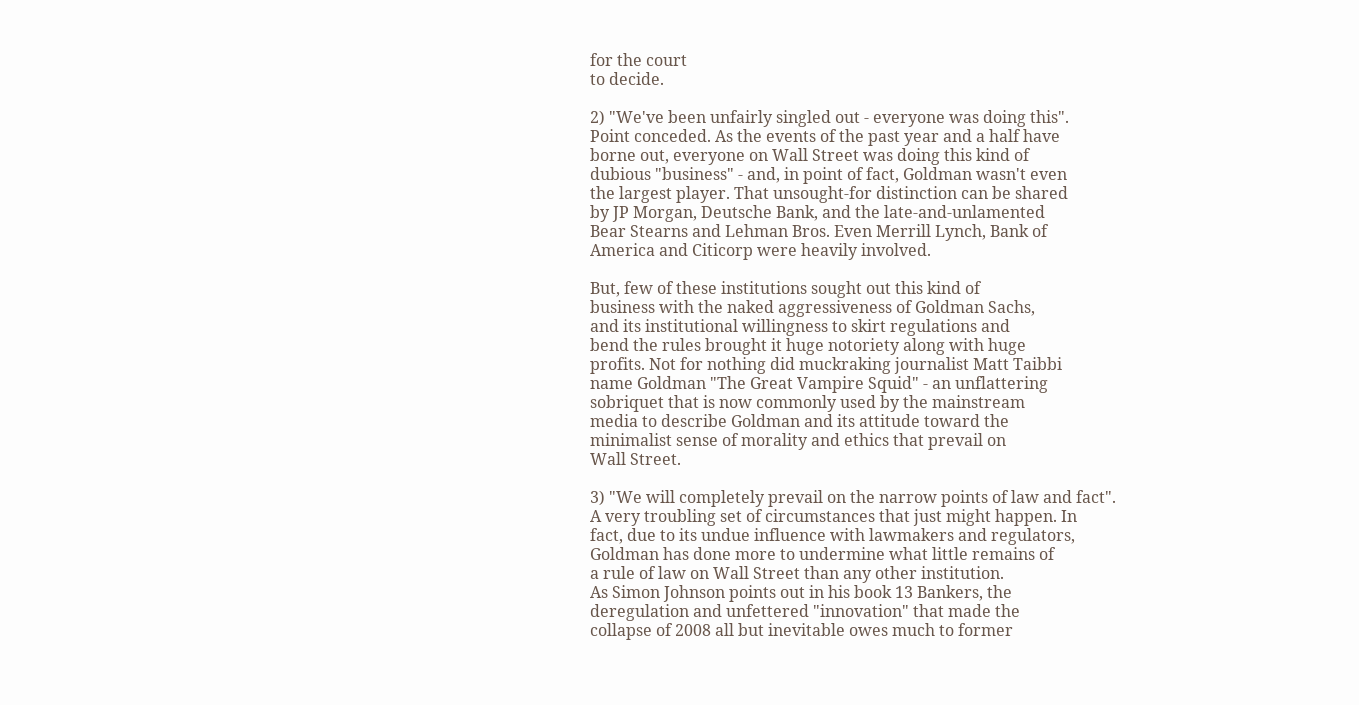for the court
to decide.

2) "We've been unfairly singled out - everyone was doing this".
Point conceded. As the events of the past year and a half have
borne out, everyone on Wall Street was doing this kind of
dubious "business" - and, in point of fact, Goldman wasn't even
the largest player. That unsought-for distinction can be shared
by JP Morgan, Deutsche Bank, and the late-and-unlamented
Bear Stearns and Lehman Bros. Even Merrill Lynch, Bank of
America and Citicorp were heavily involved.

But, few of these institutions sought out this kind of
business with the naked aggressiveness of Goldman Sachs,
and its institutional willingness to skirt regulations and
bend the rules brought it huge notoriety along with huge
profits. Not for nothing did muckraking journalist Matt Taibbi
name Goldman "The Great Vampire Squid" - an unflattering
sobriquet that is now commonly used by the mainstream
media to describe Goldman and its attitude toward the
minimalist sense of morality and ethics that prevail on
Wall Street.

3) "We will completely prevail on the narrow points of law and fact".
A very troubling set of circumstances that just might happen. In
fact, due to its undue influence with lawmakers and regulators,
Goldman has done more to undermine what little remains of
a rule of law on Wall Street than any other institution.
As Simon Johnson points out in his book 13 Bankers, the
deregulation and unfettered "innovation" that made the
collapse of 2008 all but inevitable owes much to former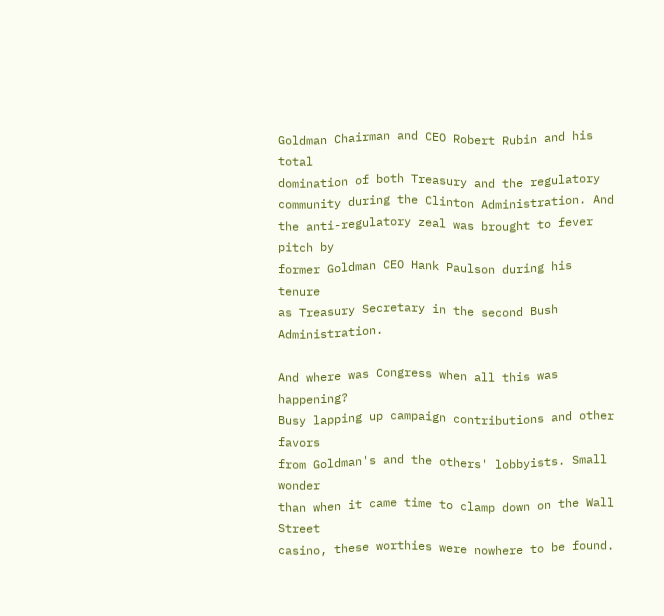Goldman Chairman and CEO Robert Rubin and his total
domination of both Treasury and the regulatory
community during the Clinton Administration. And
the anti-regulatory zeal was brought to fever pitch by
former Goldman CEO Hank Paulson during his tenure
as Treasury Secretary in the second Bush Administration.

And where was Congress when all this was happening?
Busy lapping up campaign contributions and other favors
from Goldman's and the others' lobbyists. Small wonder
than when it came time to clamp down on the Wall Street
casino, these worthies were nowhere to be found.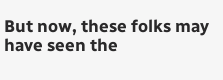But now, these folks may have seen the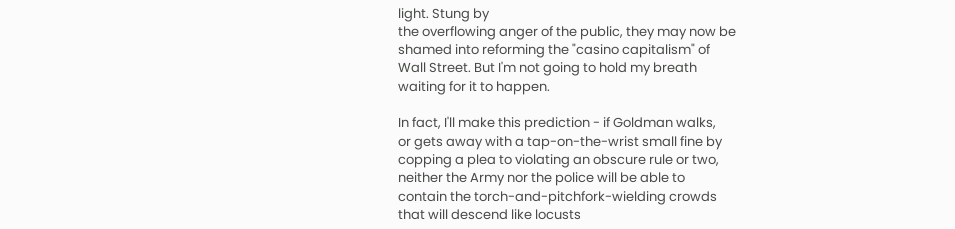light. Stung by
the overflowing anger of the public, they may now be
shamed into reforming the "casino capitalism" of
Wall Street. But I'm not going to hold my breath
waiting for it to happen.

In fact, I'll make this prediction - if Goldman walks,
or gets away with a tap-on-the-wrist small fine by
copping a plea to violating an obscure rule or two,
neither the Army nor the police will be able to
contain the torch-and-pitchfork-wielding crowds
that will descend like locusts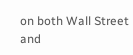on both Wall Street
and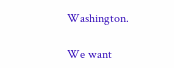Washington.

We want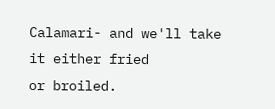Calamari- and we'll take it either fried
or broiled.